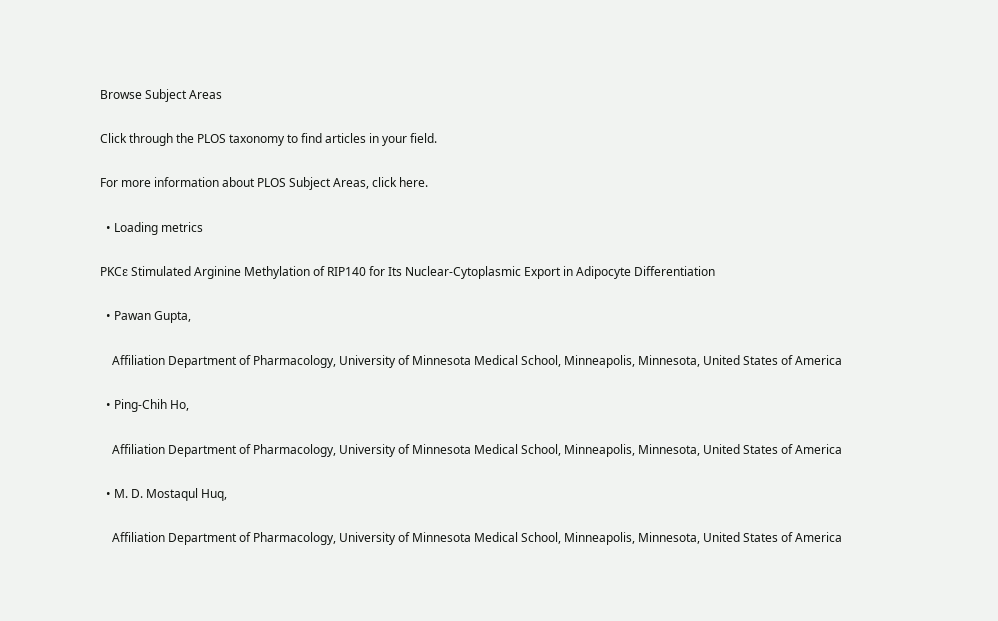Browse Subject Areas

Click through the PLOS taxonomy to find articles in your field.

For more information about PLOS Subject Areas, click here.

  • Loading metrics

PKCε Stimulated Arginine Methylation of RIP140 for Its Nuclear-Cytoplasmic Export in Adipocyte Differentiation

  • Pawan Gupta,

    Affiliation Department of Pharmacology, University of Minnesota Medical School, Minneapolis, Minnesota, United States of America

  • Ping-Chih Ho,

    Affiliation Department of Pharmacology, University of Minnesota Medical School, Minneapolis, Minnesota, United States of America

  • M. D. Mostaqul Huq,

    Affiliation Department of Pharmacology, University of Minnesota Medical School, Minneapolis, Minnesota, United States of America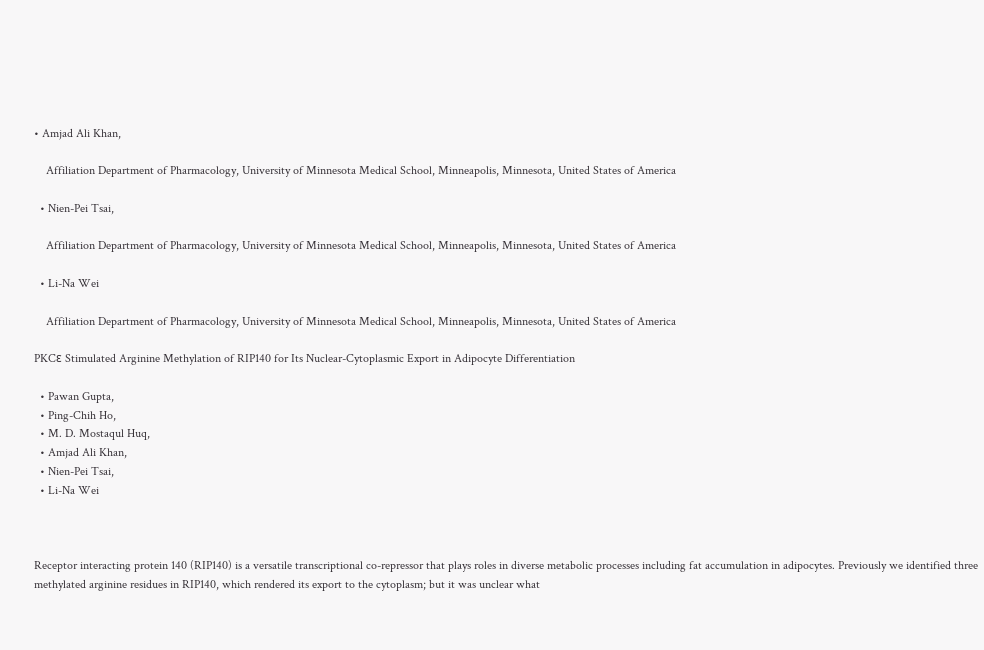• Amjad Ali Khan,

    Affiliation Department of Pharmacology, University of Minnesota Medical School, Minneapolis, Minnesota, United States of America

  • Nien-Pei Tsai,

    Affiliation Department of Pharmacology, University of Minnesota Medical School, Minneapolis, Minnesota, United States of America

  • Li-Na Wei

    Affiliation Department of Pharmacology, University of Minnesota Medical School, Minneapolis, Minnesota, United States of America

PKCε Stimulated Arginine Methylation of RIP140 for Its Nuclear-Cytoplasmic Export in Adipocyte Differentiation

  • Pawan Gupta,
  • Ping-Chih Ho,
  • M. D. Mostaqul Huq,
  • Amjad Ali Khan,
  • Nien-Pei Tsai,
  • Li-Na Wei



Receptor interacting protein 140 (RIP140) is a versatile transcriptional co-repressor that plays roles in diverse metabolic processes including fat accumulation in adipocytes. Previously we identified three methylated arginine residues in RIP140, which rendered its export to the cytoplasm; but it was unclear what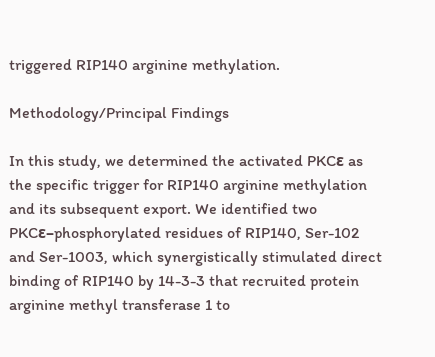triggered RIP140 arginine methylation.

Methodology/Principal Findings

In this study, we determined the activated PKCε as the specific trigger for RIP140 arginine methylation and its subsequent export. We identified two PKCε–phosphorylated residues of RIP140, Ser-102 and Ser-1003, which synergistically stimulated direct binding of RIP140 by 14-3-3 that recruited protein arginine methyl transferase 1 to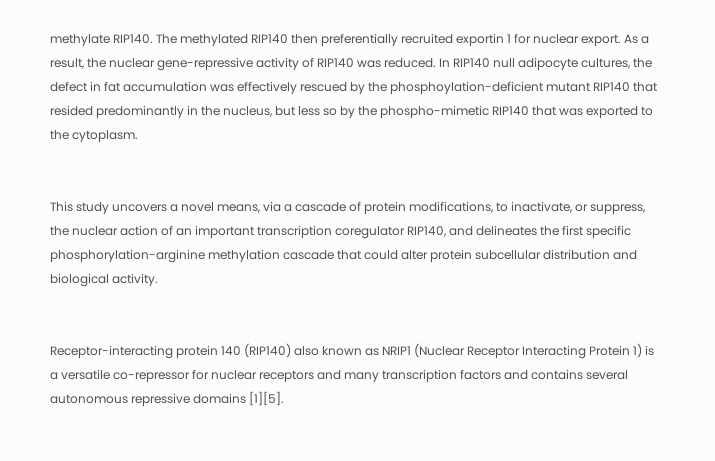methylate RIP140. The methylated RIP140 then preferentially recruited exportin 1 for nuclear export. As a result, the nuclear gene-repressive activity of RIP140 was reduced. In RIP140 null adipocyte cultures, the defect in fat accumulation was effectively rescued by the phosphoylation-deficient mutant RIP140 that resided predominantly in the nucleus, but less so by the phospho-mimetic RIP140 that was exported to the cytoplasm.


This study uncovers a novel means, via a cascade of protein modifications, to inactivate, or suppress, the nuclear action of an important transcription coregulator RIP140, and delineates the first specific phosphorylation-arginine methylation cascade that could alter protein subcellular distribution and biological activity.


Receptor-interacting protein 140 (RIP140) also known as NRIP1 (Nuclear Receptor Interacting Protein 1) is a versatile co-repressor for nuclear receptors and many transcription factors and contains several autonomous repressive domains [1][5].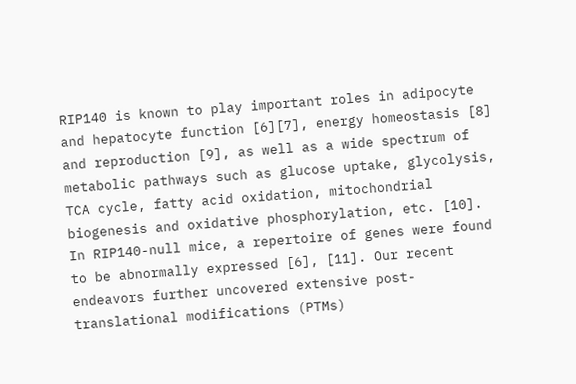RIP140 is known to play important roles in adipocyte and hepatocyte function [6][7], energy homeostasis [8] and reproduction [9], as well as a wide spectrum of metabolic pathways such as glucose uptake, glycolysis, TCA cycle, fatty acid oxidation, mitochondrial biogenesis and oxidative phosphorylation, etc. [10]. In RIP140-null mice, a repertoire of genes were found to be abnormally expressed [6], [11]. Our recent endeavors further uncovered extensive post-translational modifications (PTMs)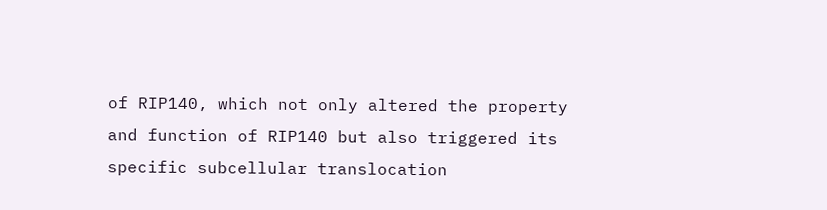of RIP140, which not only altered the property and function of RIP140 but also triggered its specific subcellular translocation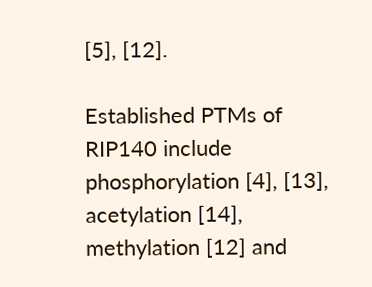[5], [12].

Established PTMs of RIP140 include phosphorylation [4], [13], acetylation [14], methylation [12] and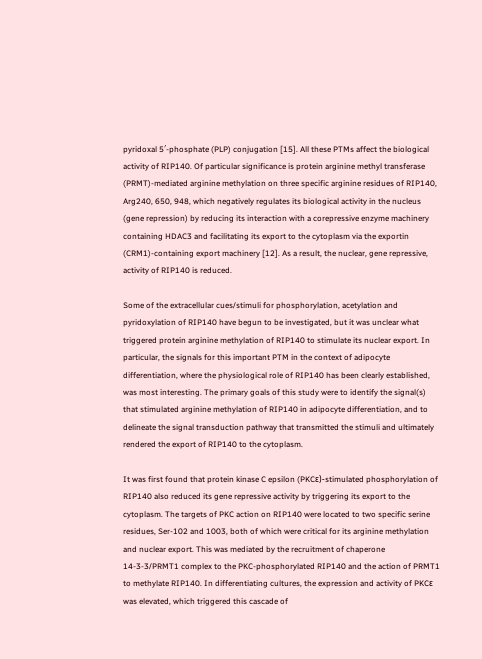pyridoxal 5′-phosphate (PLP) conjugation [15]. All these PTMs affect the biological activity of RIP140. Of particular significance is protein arginine methyl transferase (PRMT)-mediated arginine methylation on three specific arginine residues of RIP140, Arg240, 650, 948, which negatively regulates its biological activity in the nucleus (gene repression) by reducing its interaction with a corepressive enzyme machinery containing HDAC3 and facilitating its export to the cytoplasm via the exportin (CRM1)-containing export machinery [12]. As a result, the nuclear, gene repressive, activity of RIP140 is reduced.

Some of the extracellular cues/stimuli for phosphorylation, acetylation and pyridoxylation of RIP140 have begun to be investigated, but it was unclear what triggered protein arginine methylation of RIP140 to stimulate its nuclear export. In particular, the signals for this important PTM in the context of adipocyte differentiation, where the physiological role of RIP140 has been clearly established, was most interesting. The primary goals of this study were to identify the signal(s) that stimulated arginine methylation of RIP140 in adipocyte differentiation, and to delineate the signal transduction pathway that transmitted the stimuli and ultimately rendered the export of RIP140 to the cytoplasm.

It was first found that protein kinase C epsilon (PKCε)-stimulated phosphorylation of RIP140 also reduced its gene repressive activity by triggering its export to the cytoplasm. The targets of PKC action on RIP140 were located to two specific serine residues, Ser-102 and 1003, both of which were critical for its arginine methylation and nuclear export. This was mediated by the recruitment of chaperone 14-3-3/PRMT1 complex to the PKC-phosphorylated RIP140 and the action of PRMT1 to methylate RIP140. In differentiating cultures, the expression and activity of PKCε was elevated, which triggered this cascade of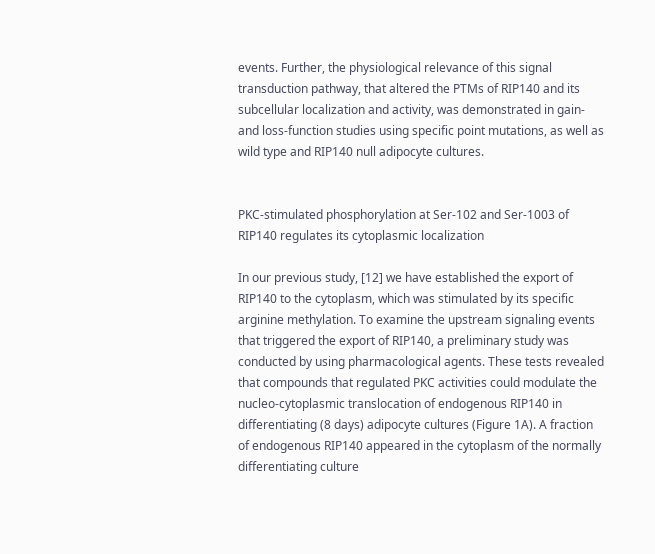events. Further, the physiological relevance of this signal transduction pathway, that altered the PTMs of RIP140 and its subcellular localization and activity, was demonstrated in gain- and loss-function studies using specific point mutations, as well as wild type and RIP140 null adipocyte cultures.


PKC-stimulated phosphorylation at Ser-102 and Ser-1003 of RIP140 regulates its cytoplasmic localization

In our previous study, [12] we have established the export of RIP140 to the cytoplasm, which was stimulated by its specific arginine methylation. To examine the upstream signaling events that triggered the export of RIP140, a preliminary study was conducted by using pharmacological agents. These tests revealed that compounds that regulated PKC activities could modulate the nucleo-cytoplasmic translocation of endogenous RIP140 in differentiating (8 days) adipocyte cultures (Figure 1A). A fraction of endogenous RIP140 appeared in the cytoplasm of the normally differentiating culture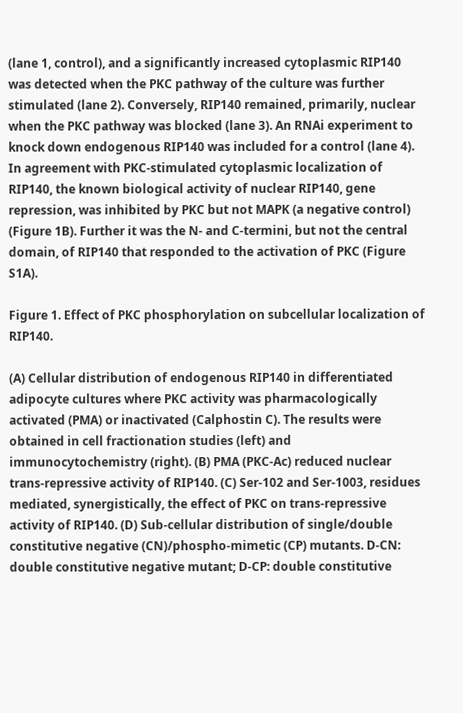(lane 1, control), and a significantly increased cytoplasmic RIP140 was detected when the PKC pathway of the culture was further stimulated (lane 2). Conversely, RIP140 remained, primarily, nuclear when the PKC pathway was blocked (lane 3). An RNAi experiment to knock down endogenous RIP140 was included for a control (lane 4). In agreement with PKC-stimulated cytoplasmic localization of RIP140, the known biological activity of nuclear RIP140, gene repression, was inhibited by PKC but not MAPK (a negative control) (Figure 1B). Further it was the N- and C-termini, but not the central domain, of RIP140 that responded to the activation of PKC (Figure S1A).

Figure 1. Effect of PKC phosphorylation on subcellular localization of RIP140.

(A) Cellular distribution of endogenous RIP140 in differentiated adipocyte cultures where PKC activity was pharmacologically activated (PMA) or inactivated (Calphostin C). The results were obtained in cell fractionation studies (left) and immunocytochemistry (right). (B) PMA (PKC-Ac) reduced nuclear trans-repressive activity of RIP140. (C) Ser-102 and Ser-1003, residues mediated, synergistically, the effect of PKC on trans-repressive activity of RIP140. (D) Sub-cellular distribution of single/double constitutive negative (CN)/phospho-mimetic (CP) mutants. D-CN: double constitutive negative mutant; D-CP: double constitutive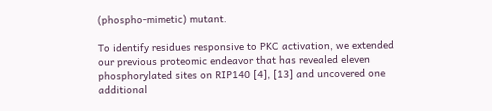(phospho-mimetic) mutant.

To identify residues responsive to PKC activation, we extended our previous proteomic endeavor that has revealed eleven phosphorylated sites on RIP140 [4], [13] and uncovered one additional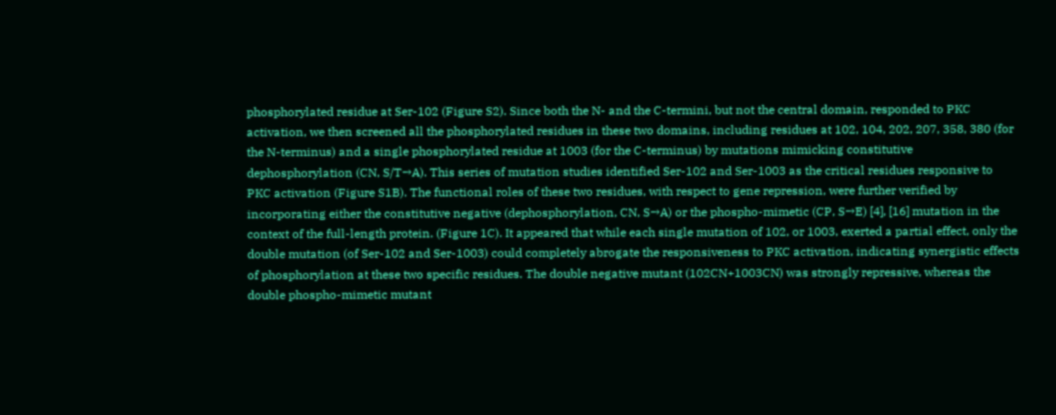phosphorylated residue at Ser-102 (Figure S2). Since both the N- and the C-termini, but not the central domain, responded to PKC activation, we then screened all the phosphorylated residues in these two domains, including residues at 102, 104, 202, 207, 358, 380 (for the N-terminus) and a single phosphorylated residue at 1003 (for the C-terminus) by mutations mimicking constitutive dephosphorylation (CN, S/T→A). This series of mutation studies identified Ser-102 and Ser-1003 as the critical residues responsive to PKC activation (Figure S1B). The functional roles of these two residues, with respect to gene repression, were further verified by incorporating either the constitutive negative (dephosphorylation, CN, S→A) or the phospho-mimetic (CP, S→E) [4], [16] mutation in the context of the full-length protein. (Figure 1C). It appeared that while each single mutation of 102, or 1003, exerted a partial effect, only the double mutation (of Ser-102 and Ser-1003) could completely abrogate the responsiveness to PKC activation, indicating synergistic effects of phosphorylation at these two specific residues. The double negative mutant (102CN+1003CN) was strongly repressive, whereas the double phospho-mimetic mutant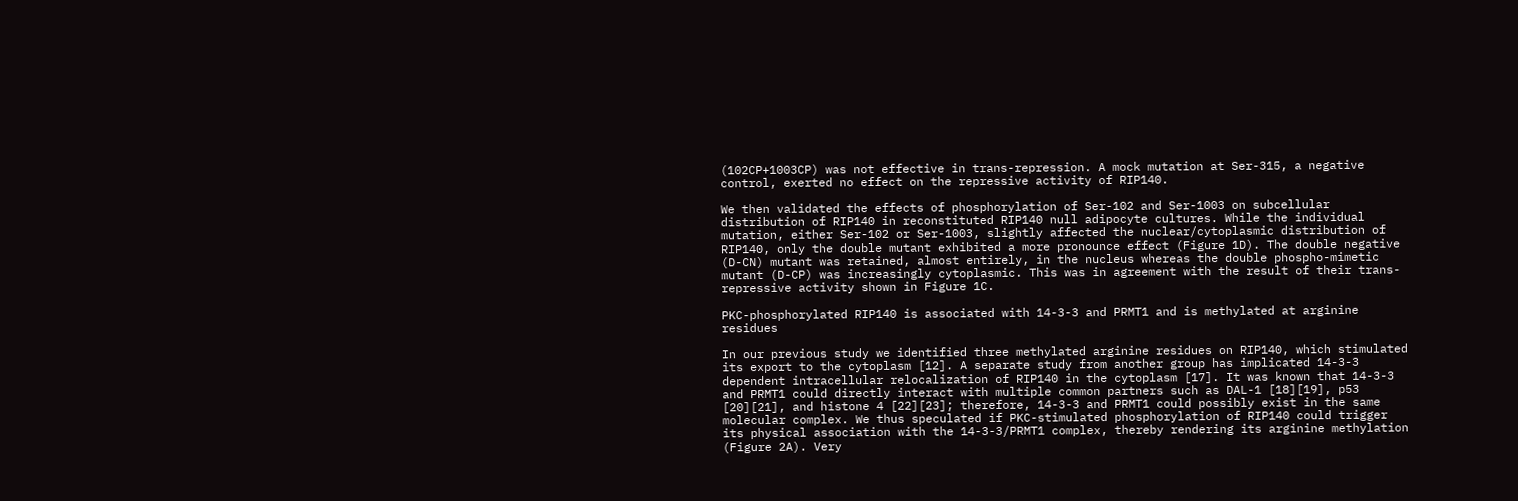(102CP+1003CP) was not effective in trans-repression. A mock mutation at Ser-315, a negative control, exerted no effect on the repressive activity of RIP140.

We then validated the effects of phosphorylation of Ser-102 and Ser-1003 on subcellular distribution of RIP140 in reconstituted RIP140 null adipocyte cultures. While the individual mutation, either Ser-102 or Ser-1003, slightly affected the nuclear/cytoplasmic distribution of RIP140, only the double mutant exhibited a more pronounce effect (Figure 1D). The double negative (D-CN) mutant was retained, almost entirely, in the nucleus whereas the double phospho-mimetic mutant (D-CP) was increasingly cytoplasmic. This was in agreement with the result of their trans-repressive activity shown in Figure 1C.

PKC-phosphorylated RIP140 is associated with 14-3-3 and PRMT1 and is methylated at arginine residues

In our previous study we identified three methylated arginine residues on RIP140, which stimulated its export to the cytoplasm [12]. A separate study from another group has implicated 14-3-3 dependent intracellular relocalization of RIP140 in the cytoplasm [17]. It was known that 14-3-3 and PRMT1 could directly interact with multiple common partners such as DAL-1 [18][19], p53 [20][21], and histone 4 [22][23]; therefore, 14-3-3 and PRMT1 could possibly exist in the same molecular complex. We thus speculated if PKC-stimulated phosphorylation of RIP140 could trigger its physical association with the 14-3-3/PRMT1 complex, thereby rendering its arginine methylation (Figure 2A). Very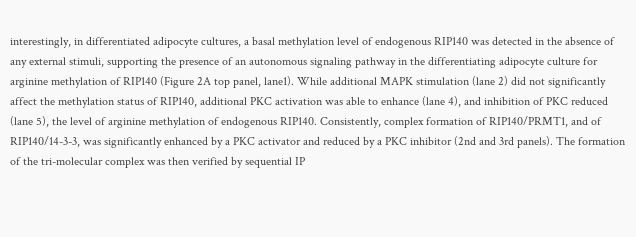interestingly, in differentiated adipocyte cultures, a basal methylation level of endogenous RIP140 was detected in the absence of any external stimuli, supporting the presence of an autonomous signaling pathway in the differentiating adipocyte culture for arginine methylation of RIP140 (Figure 2A top panel, lane1). While additional MAPK stimulation (lane 2) did not significantly affect the methylation status of RIP140, additional PKC activation was able to enhance (lane 4), and inhibition of PKC reduced (lane 5), the level of arginine methylation of endogenous RIP140. Consistently, complex formation of RIP140/PRMT1, and of RIP140/14-3-3, was significantly enhanced by a PKC activator and reduced by a PKC inhibitor (2nd and 3rd panels). The formation of the tri-molecular complex was then verified by sequential IP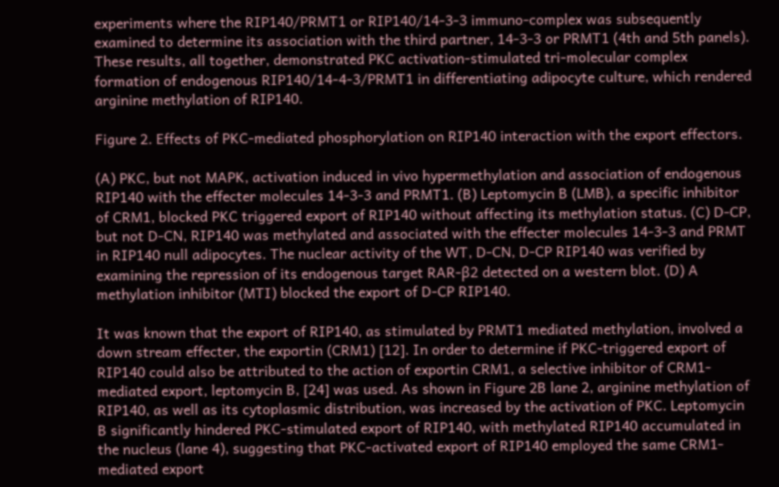experiments where the RIP140/PRMT1 or RIP140/14-3-3 immuno-complex was subsequently examined to determine its association with the third partner, 14-3-3 or PRMT1 (4th and 5th panels). These results, all together, demonstrated PKC activation-stimulated tri-molecular complex formation of endogenous RIP140/14-4-3/PRMT1 in differentiating adipocyte culture, which rendered arginine methylation of RIP140.

Figure 2. Effects of PKC-mediated phosphorylation on RIP140 interaction with the export effectors.

(A) PKC, but not MAPK, activation induced in vivo hypermethylation and association of endogenous RIP140 with the effecter molecules 14-3-3 and PRMT1. (B) Leptomycin B (LMB), a specific inhibitor of CRM1, blocked PKC triggered export of RIP140 without affecting its methylation status. (C) D-CP, but not D-CN, RIP140 was methylated and associated with the effecter molecules 14-3-3 and PRMT in RIP140 null adipocytes. The nuclear activity of the WT, D-CN, D-CP RIP140 was verified by examining the repression of its endogenous target RAR-β2 detected on a western blot. (D) A methylation inhibitor (MTI) blocked the export of D-CP RIP140.

It was known that the export of RIP140, as stimulated by PRMT1 mediated methylation, involved a down stream effecter, the exportin (CRM1) [12]. In order to determine if PKC-triggered export of RIP140 could also be attributed to the action of exportin CRM1, a selective inhibitor of CRM1-mediated export, leptomycin B, [24] was used. As shown in Figure 2B lane 2, arginine methylation of RIP140, as well as its cytoplasmic distribution, was increased by the activation of PKC. Leptomycin B significantly hindered PKC-stimulated export of RIP140, with methylated RIP140 accumulated in the nucleus (lane 4), suggesting that PKC-activated export of RIP140 employed the same CRM1-mediated export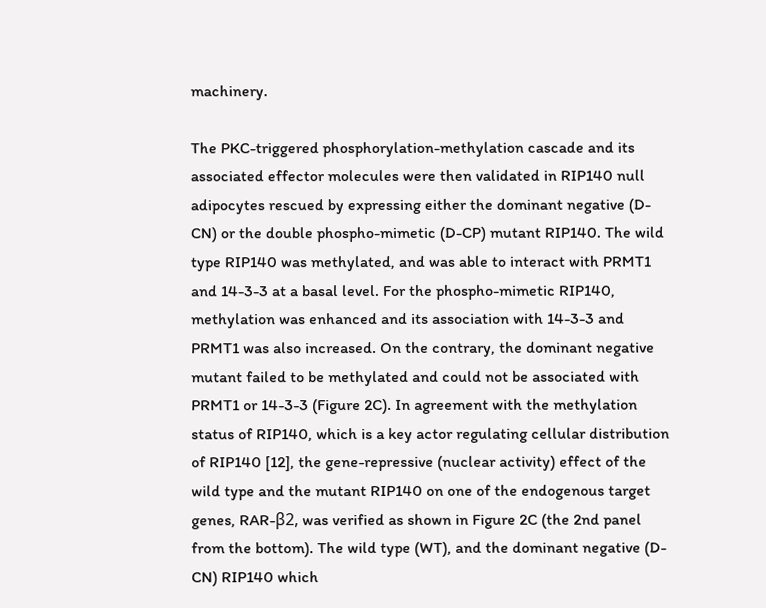machinery.

The PKC-triggered phosphorylation-methylation cascade and its associated effector molecules were then validated in RIP140 null adipocytes rescued by expressing either the dominant negative (D-CN) or the double phospho-mimetic (D-CP) mutant RIP140. The wild type RIP140 was methylated, and was able to interact with PRMT1 and 14-3-3 at a basal level. For the phospho-mimetic RIP140, methylation was enhanced and its association with 14-3-3 and PRMT1 was also increased. On the contrary, the dominant negative mutant failed to be methylated and could not be associated with PRMT1 or 14-3-3 (Figure 2C). In agreement with the methylation status of RIP140, which is a key actor regulating cellular distribution of RIP140 [12], the gene-repressive (nuclear activity) effect of the wild type and the mutant RIP140 on one of the endogenous target genes, RAR-β2, was verified as shown in Figure 2C (the 2nd panel from the bottom). The wild type (WT), and the dominant negative (D-CN) RIP140 which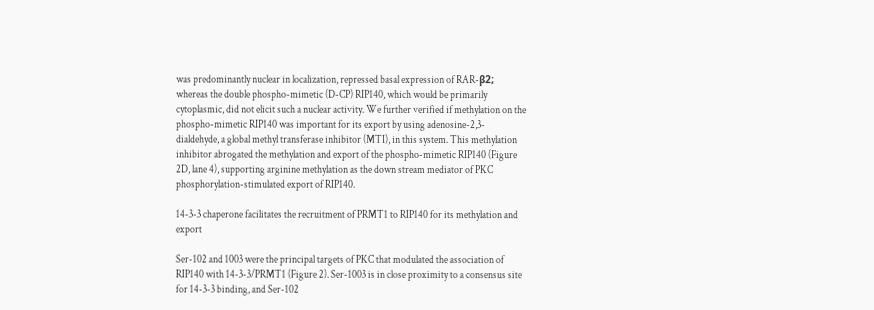was predominantly nuclear in localization, repressed basal expression of RAR-β2; whereas the double phospho-mimetic (D-CP) RIP140, which would be primarily cytoplasmic, did not elicit such a nuclear activity. We further verified if methylation on the phospho-mimetic RIP140 was important for its export by using adenosine-2,3-dialdehyde, a global methyl transferase inhibitor (MTI), in this system. This methylation inhibitor abrogated the methylation and export of the phospho-mimetic RIP140 (Figure 2D, lane 4), supporting arginine methylation as the down stream mediator of PKC phosphorylation-stimulated export of RIP140.

14-3-3 chaperone facilitates the recruitment of PRMT1 to RIP140 for its methylation and export

Ser-102 and 1003 were the principal targets of PKC that modulated the association of RIP140 with 14-3-3/PRMT1 (Figure 2). Ser-1003 is in close proximity to a consensus site for 14-3-3 binding, and Ser-102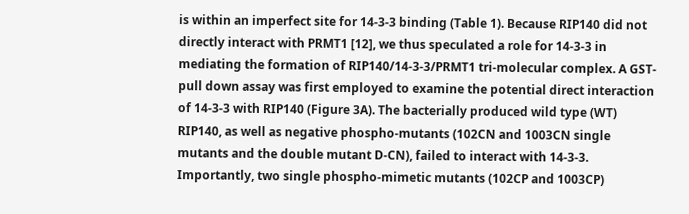is within an imperfect site for 14-3-3 binding (Table 1). Because RIP140 did not directly interact with PRMT1 [12], we thus speculated a role for 14-3-3 in mediating the formation of RIP140/14-3-3/PRMT1 tri-molecular complex. A GST-pull down assay was first employed to examine the potential direct interaction of 14-3-3 with RIP140 (Figure 3A). The bacterially produced wild type (WT) RIP140, as well as negative phospho-mutants (102CN and 1003CN single mutants and the double mutant D-CN), failed to interact with 14-3-3. Importantly, two single phospho-mimetic mutants (102CP and 1003CP)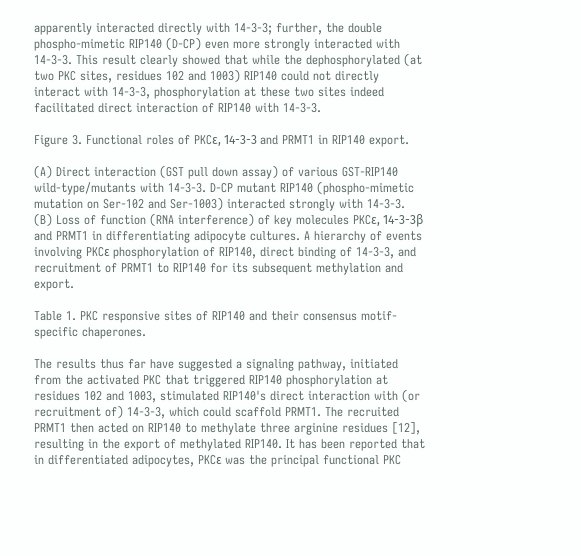apparently interacted directly with 14-3-3; further, the double phospho-mimetic RIP140 (D-CP) even more strongly interacted with 14-3-3. This result clearly showed that while the dephosphorylated (at two PKC sites, residues 102 and 1003) RIP140 could not directly interact with 14-3-3, phosphorylation at these two sites indeed facilitated direct interaction of RIP140 with 14-3-3.

Figure 3. Functional roles of PKCε, 14-3-3 and PRMT1 in RIP140 export.

(A) Direct interaction (GST pull down assay) of various GST-RIP140 wild-type/mutants with 14-3-3. D-CP mutant RIP140 (phospho-mimetic mutation on Ser-102 and Ser-1003) interacted strongly with 14-3-3. (B) Loss of function (RNA interference) of key molecules PKCε, 14-3-3β and PRMT1 in differentiating adipocyte cultures. A hierarchy of events involving PKCε phosphorylation of RIP140, direct binding of 14-3-3, and recruitment of PRMT1 to RIP140 for its subsequent methylation and export.

Table 1. PKC responsive sites of RIP140 and their consensus motif-specific chaperones.

The results thus far have suggested a signaling pathway, initiated from the activated PKC that triggered RIP140 phosphorylation at residues 102 and 1003, stimulated RIP140's direct interaction with (or recruitment of) 14-3-3, which could scaffold PRMT1. The recruited PRMT1 then acted on RIP140 to methylate three arginine residues [12], resulting in the export of methylated RIP140. It has been reported that in differentiated adipocytes, PKCε was the principal functional PKC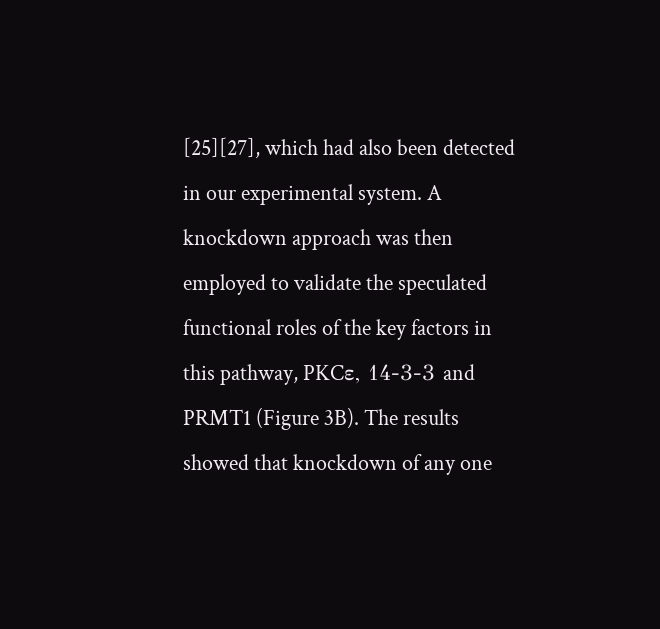[25][27], which had also been detected in our experimental system. A knockdown approach was then employed to validate the speculated functional roles of the key factors in this pathway, PKCε, 14-3-3 and PRMT1 (Figure 3B). The results showed that knockdown of any one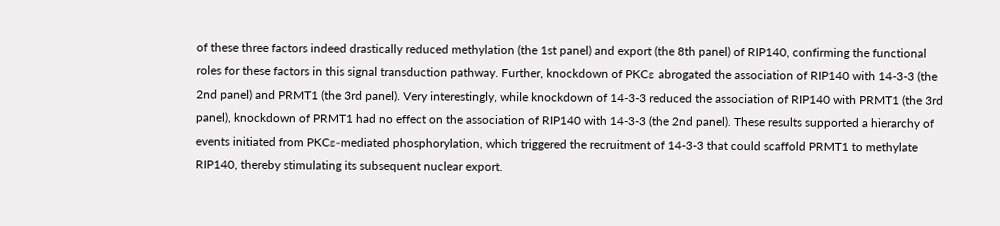of these three factors indeed drastically reduced methylation (the 1st panel) and export (the 8th panel) of RIP140, confirming the functional roles for these factors in this signal transduction pathway. Further, knockdown of PKCε abrogated the association of RIP140 with 14-3-3 (the 2nd panel) and PRMT1 (the 3rd panel). Very interestingly, while knockdown of 14-3-3 reduced the association of RIP140 with PRMT1 (the 3rd panel), knockdown of PRMT1 had no effect on the association of RIP140 with 14-3-3 (the 2nd panel). These results supported a hierarchy of events initiated from PKCε-mediated phosphorylation, which triggered the recruitment of 14-3-3 that could scaffold PRMT1 to methylate RIP140, thereby stimulating its subsequent nuclear export.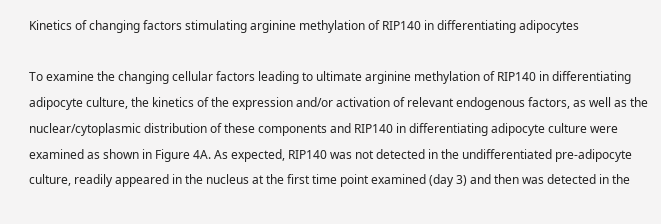Kinetics of changing factors stimulating arginine methylation of RIP140 in differentiating adipocytes

To examine the changing cellular factors leading to ultimate arginine methylation of RIP140 in differentiating adipocyte culture, the kinetics of the expression and/or activation of relevant endogenous factors, as well as the nuclear/cytoplasmic distribution of these components and RIP140 in differentiating adipocyte culture were examined as shown in Figure 4A. As expected, RIP140 was not detected in the undifferentiated pre-adipocyte culture, readily appeared in the nucleus at the first time point examined (day 3) and then was detected in the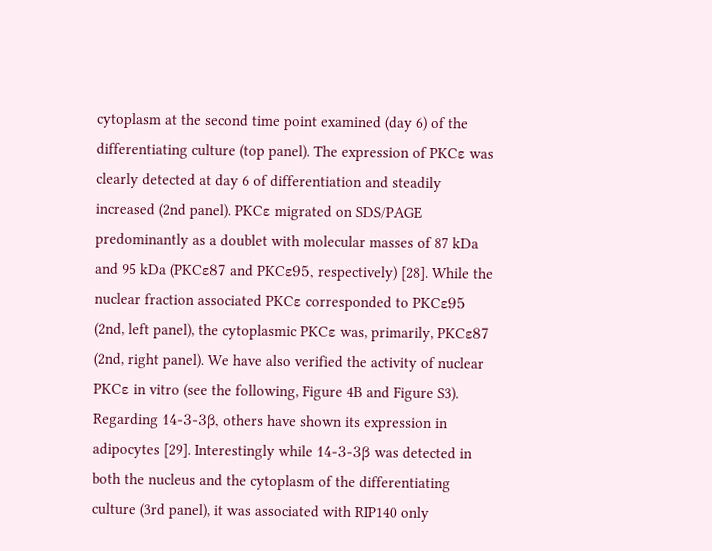cytoplasm at the second time point examined (day 6) of the differentiating culture (top panel). The expression of PKCε was clearly detected at day 6 of differentiation and steadily increased (2nd panel). PKCε migrated on SDS/PAGE predominantly as a doublet with molecular masses of 87 kDa and 95 kDa (PKCε87 and PKCε95, respectively) [28]. While the nuclear fraction associated PKCε corresponded to PKCε95 (2nd, left panel), the cytoplasmic PKCε was, primarily, PKCε87 (2nd, right panel). We have also verified the activity of nuclear PKCε in vitro (see the following, Figure 4B and Figure S3). Regarding 14-3-3β, others have shown its expression in adipocytes [29]. Interestingly while 14-3-3β was detected in both the nucleus and the cytoplasm of the differentiating culture (3rd panel), it was associated with RIP140 only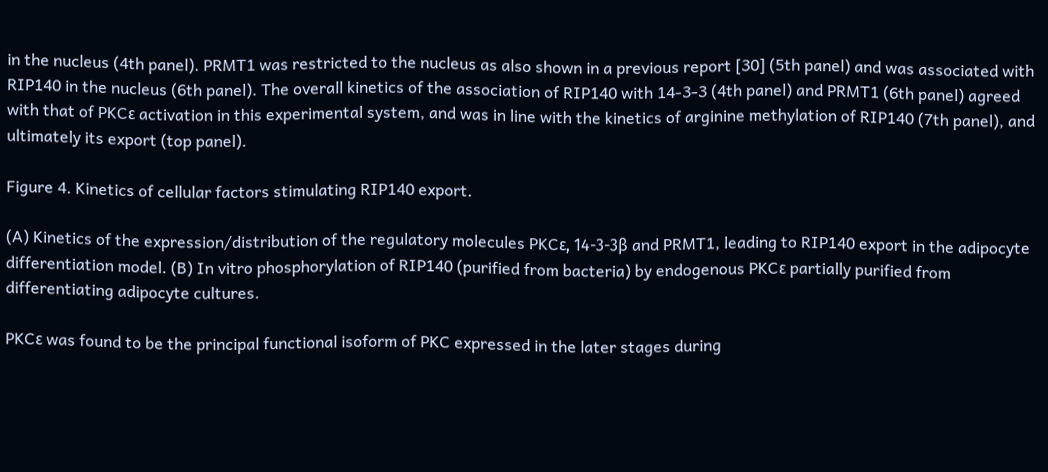in the nucleus (4th panel). PRMT1 was restricted to the nucleus as also shown in a previous report [30] (5th panel) and was associated with RIP140 in the nucleus (6th panel). The overall kinetics of the association of RIP140 with 14-3-3 (4th panel) and PRMT1 (6th panel) agreed with that of PKCε activation in this experimental system, and was in line with the kinetics of arginine methylation of RIP140 (7th panel), and ultimately its export (top panel).

Figure 4. Kinetics of cellular factors stimulating RIP140 export.

(A) Kinetics of the expression/distribution of the regulatory molecules PKCε, 14-3-3β and PRMT1, leading to RIP140 export in the adipocyte differentiation model. (B) In vitro phosphorylation of RIP140 (purified from bacteria) by endogenous PKCε partially purified from differentiating adipocyte cultures.

PKCε was found to be the principal functional isoform of PKC expressed in the later stages during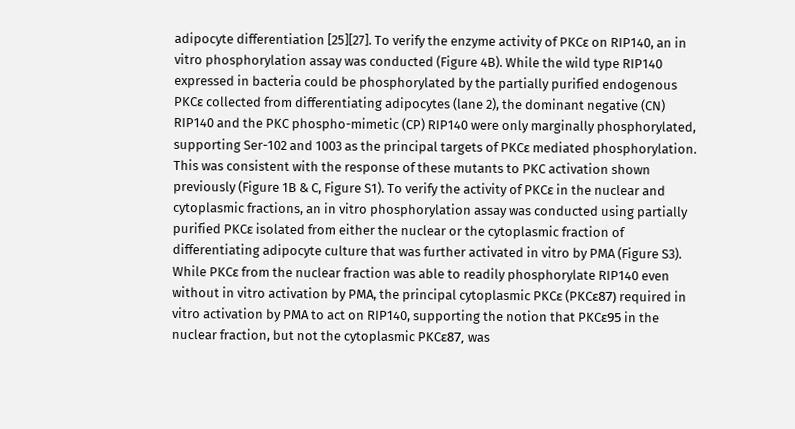adipocyte differentiation [25][27]. To verify the enzyme activity of PKCε on RIP140, an in vitro phosphorylation assay was conducted (Figure 4B). While the wild type RIP140 expressed in bacteria could be phosphorylated by the partially purified endogenous PKCε collected from differentiating adipocytes (lane 2), the dominant negative (CN) RIP140 and the PKC phospho-mimetic (CP) RIP140 were only marginally phosphorylated, supporting Ser-102 and 1003 as the principal targets of PKCε mediated phosphorylation. This was consistent with the response of these mutants to PKC activation shown previously (Figure 1B & C, Figure S1). To verify the activity of PKCε in the nuclear and cytoplasmic fractions, an in vitro phosphorylation assay was conducted using partially purified PKCε isolated from either the nuclear or the cytoplasmic fraction of differentiating adipocyte culture that was further activated in vitro by PMA (Figure S3). While PKCε from the nuclear fraction was able to readily phosphorylate RIP140 even without in vitro activation by PMA, the principal cytoplasmic PKCε (PKCε87) required in vitro activation by PMA to act on RIP140, supporting the notion that PKCε95 in the nuclear fraction, but not the cytoplasmic PKCε87, was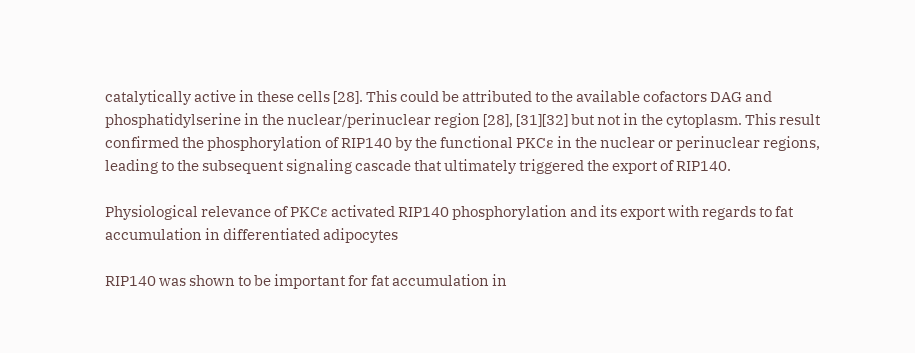catalytically active in these cells [28]. This could be attributed to the available cofactors DAG and phosphatidylserine in the nuclear/perinuclear region [28], [31][32] but not in the cytoplasm. This result confirmed the phosphorylation of RIP140 by the functional PKCε in the nuclear or perinuclear regions, leading to the subsequent signaling cascade that ultimately triggered the export of RIP140.

Physiological relevance of PKCε activated RIP140 phosphorylation and its export with regards to fat accumulation in differentiated adipocytes

RIP140 was shown to be important for fat accumulation in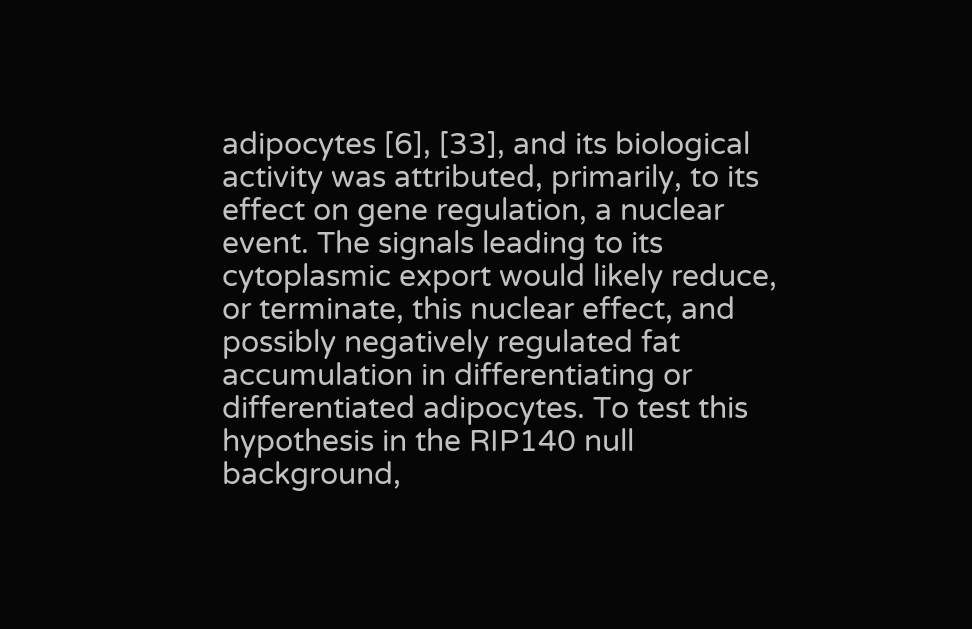adipocytes [6], [33], and its biological activity was attributed, primarily, to its effect on gene regulation, a nuclear event. The signals leading to its cytoplasmic export would likely reduce, or terminate, this nuclear effect, and possibly negatively regulated fat accumulation in differentiating or differentiated adipocytes. To test this hypothesis in the RIP140 null background,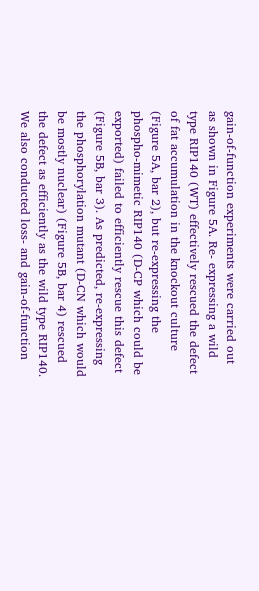gain-of-function experiments were carried out as shown in Figure 5A. Re- expressing a wild type RIP140 (WT) effectively rescued the defect of fat accumulation in the knockout culture (Figure 5A, bar 2), but re-expressing the phospho-mimetic RIP140 (D-CP which could be exported) failed to efficiently rescue this defect (Figure 5B, bar 3). As predicted, re-expressing the phosphorylation mutant (D-CN which would be mostly nuclear) (Figure 5B, bar 4) rescued the defect as efficiently as the wild type RIP140. We also conducted loss- and gain-of-function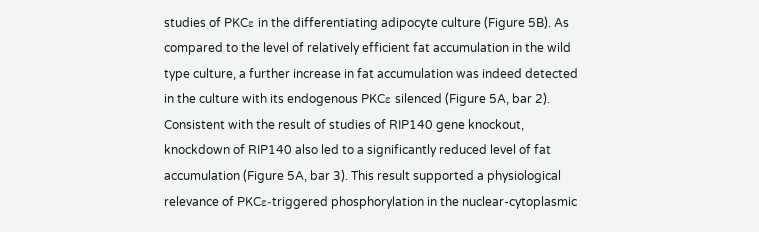studies of PKCε in the differentiating adipocyte culture (Figure 5B). As compared to the level of relatively efficient fat accumulation in the wild type culture, a further increase in fat accumulation was indeed detected in the culture with its endogenous PKCε silenced (Figure 5A, bar 2). Consistent with the result of studies of RIP140 gene knockout, knockdown of RIP140 also led to a significantly reduced level of fat accumulation (Figure 5A, bar 3). This result supported a physiological relevance of PKCε-triggered phosphorylation in the nuclear-cytoplasmic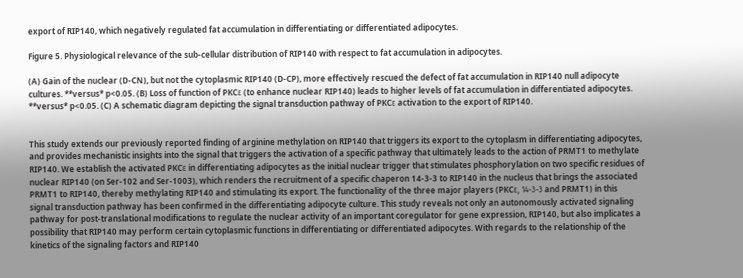export of RIP140, which negatively regulated fat accumulation in differentiating or differentiated adipocytes.

Figure 5. Physiological relevance of the sub-cellular distribution of RIP140 with respect to fat accumulation in adipocytes.

(A) Gain of the nuclear (D-CN), but not the cytoplasmic RIP140 (D-CP), more effectively rescued the defect of fat accumulation in RIP140 null adipocyte cultures. **versus* p<0.05. (B) Loss of function of PKCε (to enhance nuclear RIP140) leads to higher levels of fat accumulation in differentiated adipocytes. **versus* p<0.05. (C) A schematic diagram depicting the signal transduction pathway of PKCε activation to the export of RIP140.


This study extends our previously reported finding of arginine methylation on RIP140 that triggers its export to the cytoplasm in differentiating adipocytes, and provides mechanistic insights into the signal that triggers the activation of a specific pathway that ultimately leads to the action of PRMT1 to methylate RIP140. We establish the activated PKCε in differentiating adipocytes as the initial nuclear trigger that stimulates phosphorylation on two specific residues of nuclear RIP140 (on Ser-102 and Ser-1003), which renders the recruitment of a specific chaperon 14-3-3 to RIP140 in the nucleus that brings the associated PRMT1 to RIP140, thereby methylating RIP140 and stimulating its export. The functionality of the three major players (PKCε, 14-3-3 and PRMT1) in this signal transduction pathway has been confirmed in the differentiating adipocyte culture. This study reveals not only an autonomously activated signaling pathway for post-translational modifications to regulate the nuclear activity of an important coregulator for gene expression, RIP140, but also implicates a possibility that RIP140 may perform certain cytoplasmic functions in differentiating or differentiated adipocytes. With regards to the relationship of the kinetics of the signaling factors and RIP140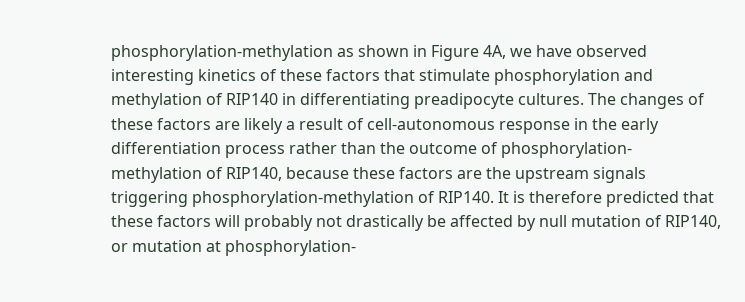phosphorylation-methylation as shown in Figure 4A, we have observed interesting kinetics of these factors that stimulate phosphorylation and methylation of RIP140 in differentiating preadipocyte cultures. The changes of these factors are likely a result of cell-autonomous response in the early differentiation process rather than the outcome of phosphorylation-methylation of RIP140, because these factors are the upstream signals triggering phosphorylation-methylation of RIP140. It is therefore predicted that these factors will probably not drastically be affected by null mutation of RIP140, or mutation at phosphorylation-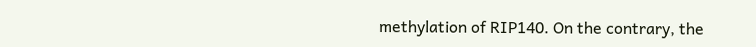methylation of RIP140. On the contrary, the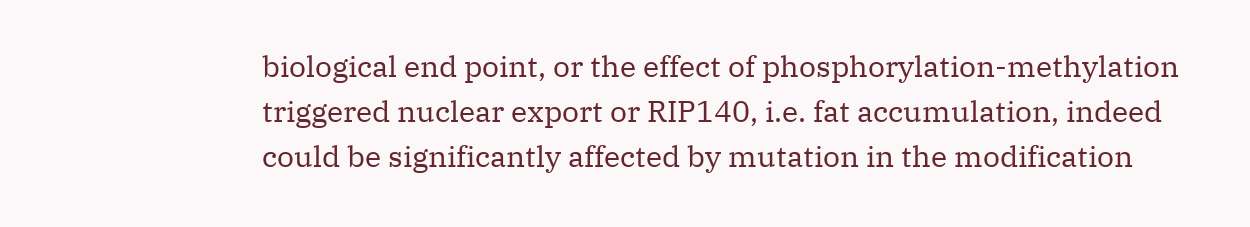biological end point, or the effect of phosphorylation-methylation triggered nuclear export or RIP140, i.e. fat accumulation, indeed could be significantly affected by mutation in the modification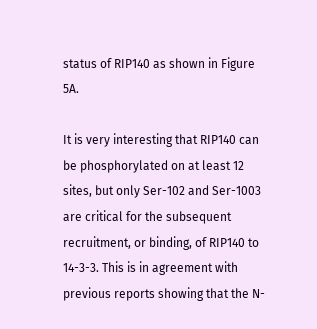status of RIP140 as shown in Figure 5A.

It is very interesting that RIP140 can be phosphorylated on at least 12 sites, but only Ser-102 and Ser-1003 are critical for the subsequent recruitment, or binding, of RIP140 to 14-3-3. This is in agreement with previous reports showing that the N-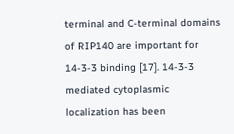terminal and C-terminal domains of RIP140 are important for 14-3-3 binding [17]. 14-3-3 mediated cytoplasmic localization has been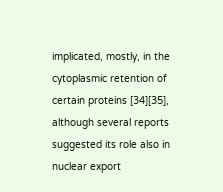implicated, mostly, in the cytoplasmic retention of certain proteins [34][35], although several reports suggested its role also in nuclear export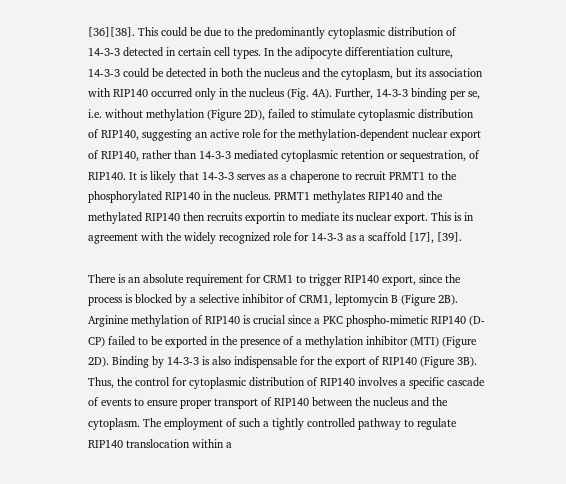[36][38]. This could be due to the predominantly cytoplasmic distribution of 14-3-3 detected in certain cell types. In the adipocyte differentiation culture, 14-3-3 could be detected in both the nucleus and the cytoplasm, but its association with RIP140 occurred only in the nucleus (Fig. 4A). Further, 14-3-3 binding per se, i.e. without methylation (Figure 2D), failed to stimulate cytoplasmic distribution of RIP140, suggesting an active role for the methylation-dependent nuclear export of RIP140, rather than 14-3-3 mediated cytoplasmic retention or sequestration, of RIP140. It is likely that 14-3-3 serves as a chaperone to recruit PRMT1 to the phosphorylated RIP140 in the nucleus. PRMT1 methylates RIP140 and the methylated RIP140 then recruits exportin to mediate its nuclear export. This is in agreement with the widely recognized role for 14-3-3 as a scaffold [17], [39].

There is an absolute requirement for CRM1 to trigger RIP140 export, since the process is blocked by a selective inhibitor of CRM1, leptomycin B (Figure 2B). Arginine methylation of RIP140 is crucial since a PKC phospho-mimetic RIP140 (D-CP) failed to be exported in the presence of a methylation inhibitor (MTI) (Figure 2D). Binding by 14-3-3 is also indispensable for the export of RIP140 (Figure 3B). Thus, the control for cytoplasmic distribution of RIP140 involves a specific cascade of events to ensure proper transport of RIP140 between the nucleus and the cytoplasm. The employment of such a tightly controlled pathway to regulate RIP140 translocation within a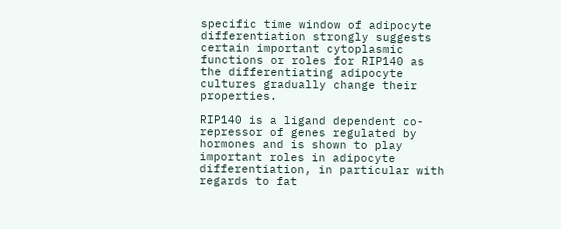specific time window of adipocyte differentiation strongly suggests certain important cytoplasmic functions or roles for RIP140 as the differentiating adipocyte cultures gradually change their properties.

RIP140 is a ligand dependent co-repressor of genes regulated by hormones and is shown to play important roles in adipocyte differentiation, in particular with regards to fat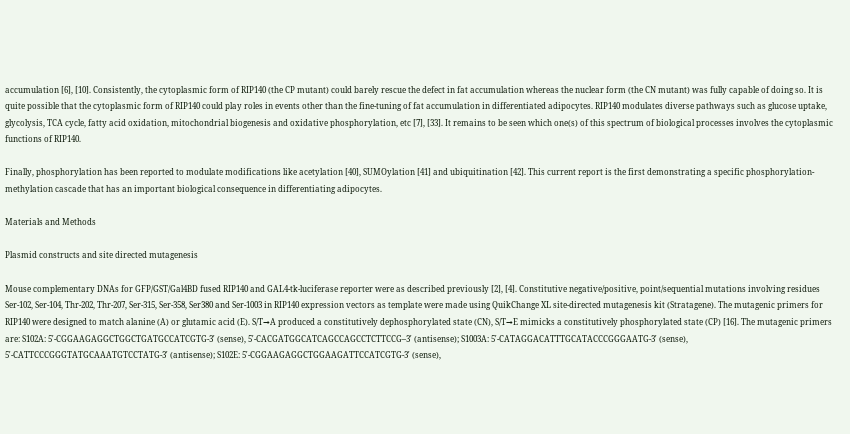accumulation [6], [10]. Consistently, the cytoplasmic form of RIP140 (the CP mutant) could barely rescue the defect in fat accumulation whereas the nuclear form (the CN mutant) was fully capable of doing so. It is quite possible that the cytoplasmic form of RIP140 could play roles in events other than the fine-tuning of fat accumulation in differentiated adipocytes. RIP140 modulates diverse pathways such as glucose uptake, glycolysis, TCA cycle, fatty acid oxidation, mitochondrial biogenesis and oxidative phosphorylation, etc [7], [33]. It remains to be seen which one(s) of this spectrum of biological processes involves the cytoplasmic functions of RIP140.

Finally, phosphorylation has been reported to modulate modifications like acetylation [40], SUMOylation [41] and ubiquitination [42]. This current report is the first demonstrating a specific phosphorylation-methylation cascade that has an important biological consequence in differentiating adipocytes.

Materials and Methods

Plasmid constructs and site directed mutagenesis

Mouse complementary DNAs for GFP/GST/Gal4BD fused RIP140 and GAL4-tk-luciferase reporter were as described previously [2], [4]. Constitutive negative/positive, point/sequential mutations involving residues Ser-102, Ser-104, Thr-202, Thr-207, Ser-315, Ser-358, Ser380 and Ser-1003 in RIP140 expression vectors as template were made using QuikChange XL site-directed mutagenesis kit (Stratagene). The mutagenic primers for RIP140 were designed to match alanine (A) or glutamic acid (E). S/T→A produced a constitutively dephosphorylated state (CN), S/T→E mimicks a constitutively phosphorylated state (CP) [16]. The mutagenic primers are: S102A: 5′-CGGAAGAGGCTGGCTGATGCCATCGTG-3′ (sense), 5′-CACGATGGCATCAGCCAGCCTCTTCCG–3′ (antisense); S1003A: 5′-CATAGGACATTTGCATACCCGGGAATG-3′ (sense), 5′-CATTCCCGGGTATGCAAATGTCCTATG-3′ (antisense); S102E: 5′-CGGAAGAGGCTGGAAGATTCCATCGTG-3′ (sense),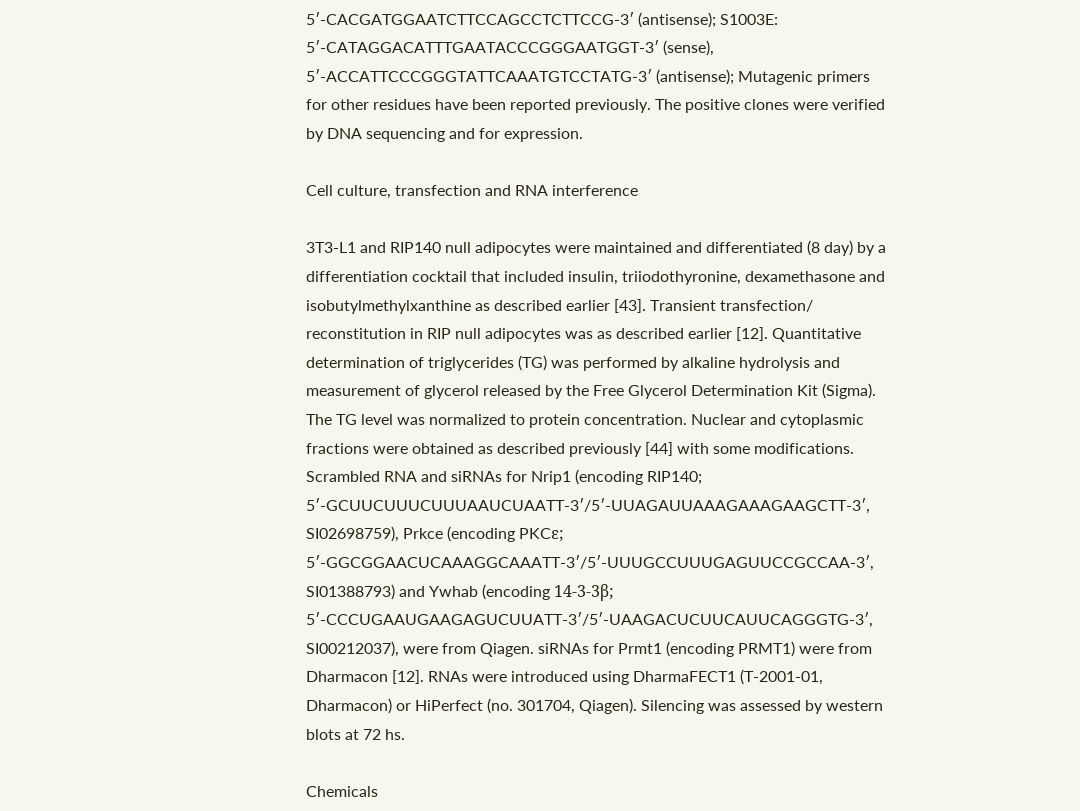5′-CACGATGGAATCTTCCAGCCTCTTCCG-3′ (antisense); S1003E: 5′-CATAGGACATTTGAATACCCGGGAATGGT-3′ (sense), 5′-ACCATTCCCGGGTATTCAAATGTCCTATG-3′ (antisense); Mutagenic primers for other residues have been reported previously. The positive clones were verified by DNA sequencing and for expression.

Cell culture, transfection and RNA interference

3T3-L1 and RIP140 null adipocytes were maintained and differentiated (8 day) by a differentiation cocktail that included insulin, triiodothyronine, dexamethasone and isobutylmethylxanthine as described earlier [43]. Transient transfection/ reconstitution in RIP null adipocytes was as described earlier [12]. Quantitative determination of triglycerides (TG) was performed by alkaline hydrolysis and measurement of glycerol released by the Free Glycerol Determination Kit (Sigma). The TG level was normalized to protein concentration. Nuclear and cytoplasmic fractions were obtained as described previously [44] with some modifications. Scrambled RNA and siRNAs for Nrip1 (encoding RIP140; 5′-GCUUCUUUCUUUAAUCUAATT-3′/5′-UUAGAUUAAAGAAAGAAGCTT-3′, SI02698759), Prkce (encoding PKCε; 5′-GGCGGAACUCAAAGGCAAATT-3′/5′-UUUGCCUUUGAGUUCCGCCAA-3′, SI01388793) and Ywhab (encoding 14-3-3β; 5′-CCCUGAAUGAAGAGUCUUATT-3′/5′-UAAGACUCUUCAUUCAGGGTG-3′, SI00212037), were from Qiagen. siRNAs for Prmt1 (encoding PRMT1) were from Dharmacon [12]. RNAs were introduced using DharmaFECT1 (T-2001-01, Dharmacon) or HiPerfect (no. 301704, Qiagen). Silencing was assessed by western blots at 72 hs.

Chemicals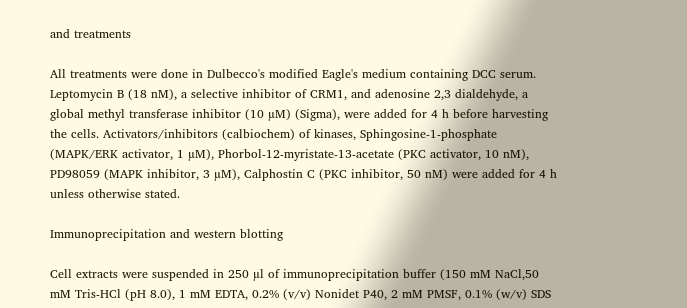and treatments

All treatments were done in Dulbecco's modified Eagle's medium containing DCC serum. Leptomycin B (18 nM), a selective inhibitor of CRM1, and adenosine 2,3 dialdehyde, a global methyl transferase inhibitor (10 µM) (Sigma), were added for 4 h before harvesting the cells. Activators/inhibitors (calbiochem) of kinases, Sphingosine-1-phosphate (MAPK/ERK activator, 1 µM), Phorbol-12-myristate-13-acetate (PKC activator, 10 nM), PD98059 (MAPK inhibitor, 3 µM), Calphostin C (PKC inhibitor, 50 nM) were added for 4 h unless otherwise stated.

Immunoprecipitation and western blotting

Cell extracts were suspended in 250 µl of immunoprecipitation buffer (150 mM NaCl,50 mM Tris-HCl (pH 8.0), 1 mM EDTA, 0.2% (v/v) Nonidet P40, 2 mM PMSF, 0.1% (w/v) SDS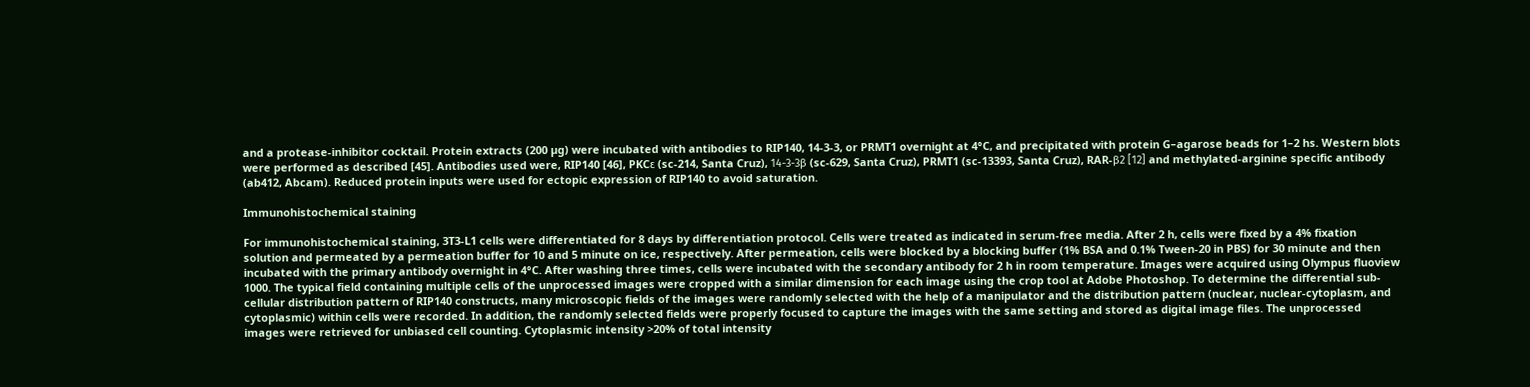and a protease-inhibitor cocktail. Protein extracts (200 µg) were incubated with antibodies to RIP140, 14-3-3, or PRMT1 overnight at 4°C, and precipitated with protein G–agarose beads for 1–2 hs. Western blots were performed as described [45]. Antibodies used were, RIP140 [46], PKCε (sc-214, Santa Cruz), 14-3-3β (sc-629, Santa Cruz), PRMT1 (sc-13393, Santa Cruz), RAR-β2 [12] and methylated-arginine specific antibody (ab412, Abcam). Reduced protein inputs were used for ectopic expression of RIP140 to avoid saturation.

Immunohistochemical staining

For immunohistochemical staining, 3T3-L1 cells were differentiated for 8 days by differentiation protocol. Cells were treated as indicated in serum-free media. After 2 h, cells were fixed by a 4% fixation solution and permeated by a permeation buffer for 10 and 5 minute on ice, respectively. After permeation, cells were blocked by a blocking buffer (1% BSA and 0.1% Tween-20 in PBS) for 30 minute and then incubated with the primary antibody overnight in 4°C. After washing three times, cells were incubated with the secondary antibody for 2 h in room temperature. Images were acquired using Olympus fluoview 1000. The typical field containing multiple cells of the unprocessed images were cropped with a similar dimension for each image using the crop tool at Adobe Photoshop. To determine the differential sub-cellular distribution pattern of RIP140 constructs, many microscopic fields of the images were randomly selected with the help of a manipulator and the distribution pattern (nuclear, nuclear-cytoplasm, and cytoplasmic) within cells were recorded. In addition, the randomly selected fields were properly focused to capture the images with the same setting and stored as digital image files. The unprocessed images were retrieved for unbiased cell counting. Cytoplasmic intensity >20% of total intensity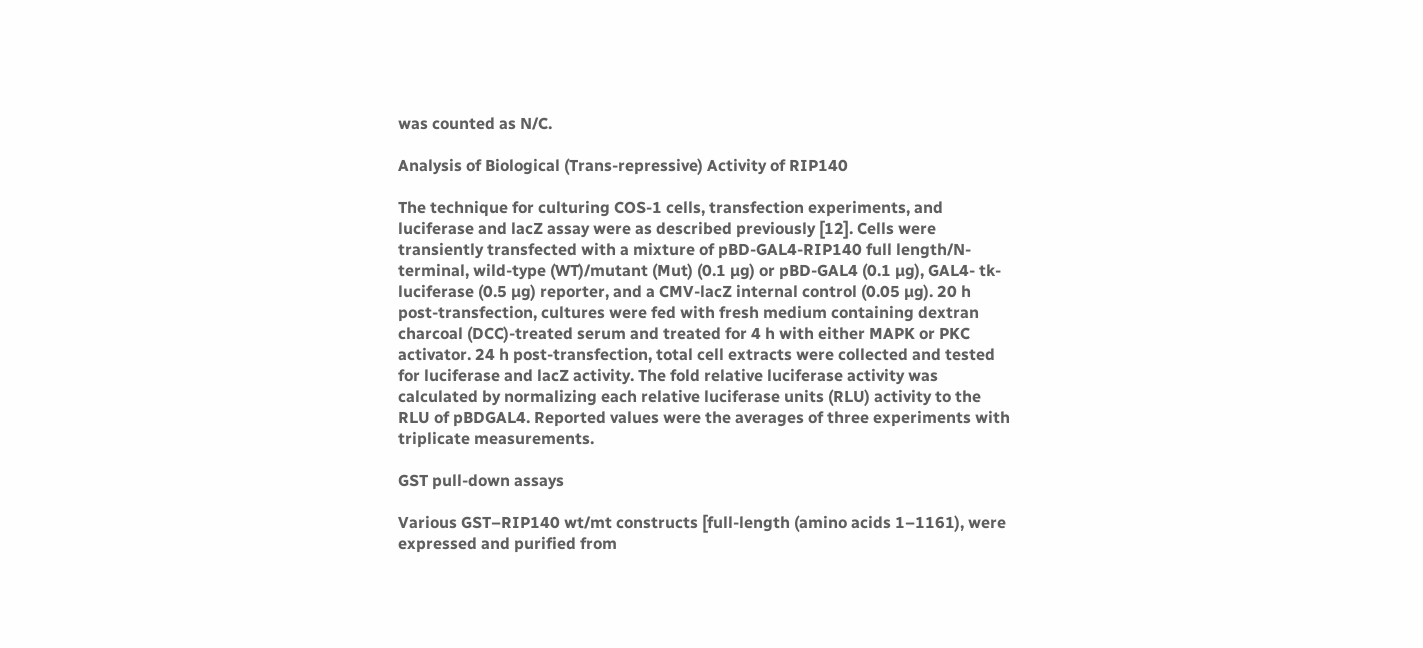was counted as N/C.

Analysis of Biological (Trans-repressive) Activity of RIP140

The technique for culturing COS-1 cells, transfection experiments, and luciferase and lacZ assay were as described previously [12]. Cells were transiently transfected with a mixture of pBD-GAL4-RIP140 full length/N-terminal, wild-type (WT)/mutant (Mut) (0.1 µg) or pBD-GAL4 (0.1 µg), GAL4- tk-luciferase (0.5 µg) reporter, and a CMV-lacZ internal control (0.05 µg). 20 h post-transfection, cultures were fed with fresh medium containing dextran charcoal (DCC)-treated serum and treated for 4 h with either MAPK or PKC activator. 24 h post-transfection, total cell extracts were collected and tested for luciferase and lacZ activity. The fold relative luciferase activity was calculated by normalizing each relative luciferase units (RLU) activity to the RLU of pBDGAL4. Reported values were the averages of three experiments with triplicate measurements.

GST pull-down assays

Various GST–RIP140 wt/mt constructs [full-length (amino acids 1–1161), were expressed and purified from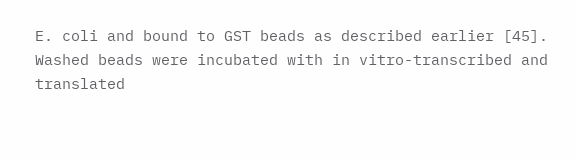E. coli and bound to GST beads as described earlier [45]. Washed beads were incubated with in vitro-transcribed and translated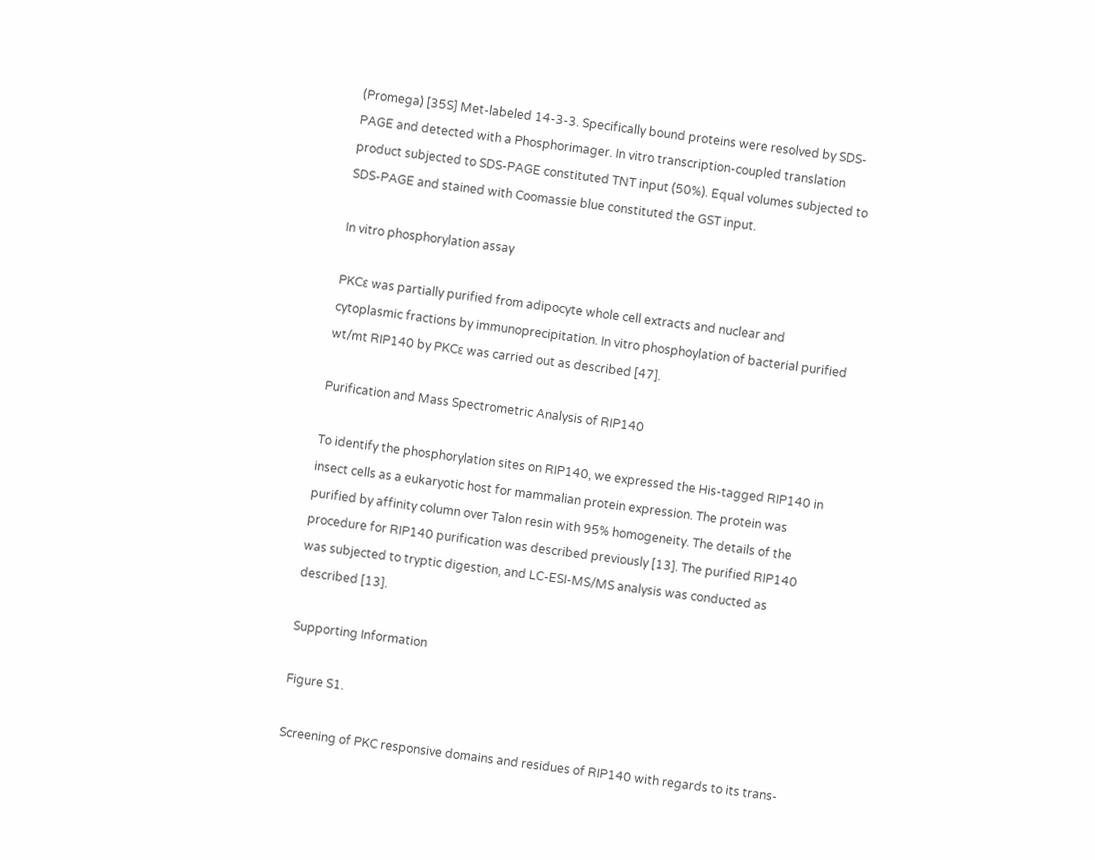(Promega) [35S] Met-labeled 14-3-3. Specifically bound proteins were resolved by SDS-PAGE and detected with a Phosphorimager. In vitro transcription-coupled translation product subjected to SDS-PAGE constituted TNT input (50%). Equal volumes subjected to SDS-PAGE and stained with Coomassie blue constituted the GST input.

In vitro phosphorylation assay

PKCε was partially purified from adipocyte whole cell extracts and nuclear and cytoplasmic fractions by immunoprecipitation. In vitro phosphoylation of bacterial purified wt/mt RIP140 by PKCε was carried out as described [47].

Purification and Mass Spectrometric Analysis of RIP140

To identify the phosphorylation sites on RIP140, we expressed the His-tagged RIP140 in insect cells as a eukaryotic host for mammalian protein expression. The protein was purified by affinity column over Talon resin with 95% homogeneity. The details of the procedure for RIP140 purification was described previously [13]. The purified RIP140 was subjected to tryptic digestion, and LC-ESI-MS/MS analysis was conducted as described [13].

Supporting Information

Figure S1.

Screening of PKC responsive domains and residues of RIP140 with regards to its trans-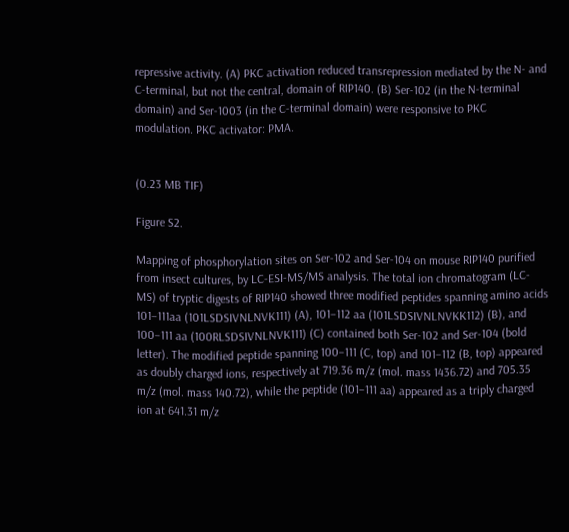repressive activity. (A) PKC activation reduced transrepression mediated by the N- and C-terminal, but not the central, domain of RIP140. (B) Ser-102 (in the N-terminal domain) and Ser-1003 (in the C-terminal domain) were responsive to PKC modulation. PKC activator: PMA.


(0.23 MB TIF)

Figure S2.

Mapping of phosphorylation sites on Ser-102 and Ser-104 on mouse RIP140 purified from insect cultures, by LC-ESI-MS/MS analysis. The total ion chromatogram (LC-MS) of tryptic digests of RIP140 showed three modified peptides spanning amino acids 101–111aa (101LSDSIVNLNVK111) (A), 101–112 aa (101LSDSIVNLNVKK112) (B), and 100–111 aa (100RLSDSIVNLNVK111) (C) contained both Ser-102 and Ser-104 (bold letter). The modified peptide spanning 100–111 (C, top) and 101–112 (B, top) appeared as doubly charged ions, respectively at 719.36 m/z (mol. mass 1436.72) and 705.35 m/z (mol. mass 140.72), while the peptide (101–111 aa) appeared as a triply charged ion at 641.31 m/z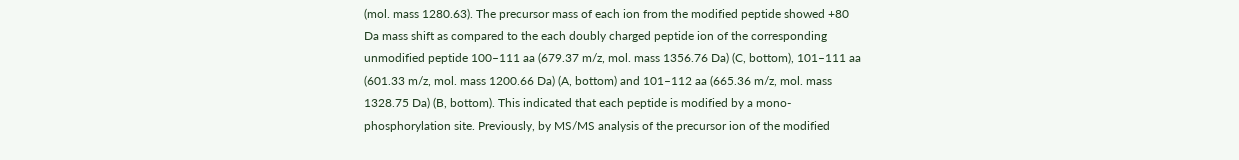(mol. mass 1280.63). The precursor mass of each ion from the modified peptide showed +80 Da mass shift as compared to the each doubly charged peptide ion of the corresponding unmodified peptide 100–111 aa (679.37 m/z, mol. mass 1356.76 Da) (C, bottom), 101–111 aa (601.33 m/z, mol. mass 1200.66 Da) (A, bottom) and 101–112 aa (665.36 m/z, mol. mass 1328.75 Da) (B, bottom). This indicated that each peptide is modified by a mono-phosphorylation site. Previously, by MS/MS analysis of the precursor ion of the modified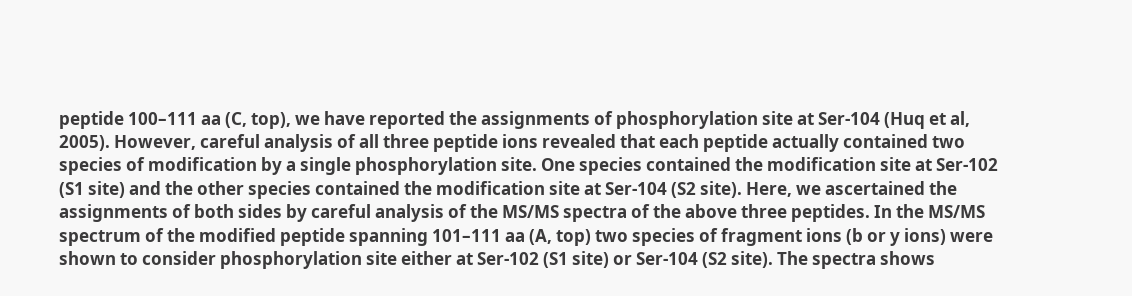peptide 100–111 aa (C, top), we have reported the assignments of phosphorylation site at Ser-104 (Huq et al, 2005). However, careful analysis of all three peptide ions revealed that each peptide actually contained two species of modification by a single phosphorylation site. One species contained the modification site at Ser-102 (S1 site) and the other species contained the modification site at Ser-104 (S2 site). Here, we ascertained the assignments of both sides by careful analysis of the MS/MS spectra of the above three peptides. In the MS/MS spectrum of the modified peptide spanning 101–111 aa (A, top) two species of fragment ions (b or y ions) were shown to consider phosphorylation site either at Ser-102 (S1 site) or Ser-104 (S2 site). The spectra shows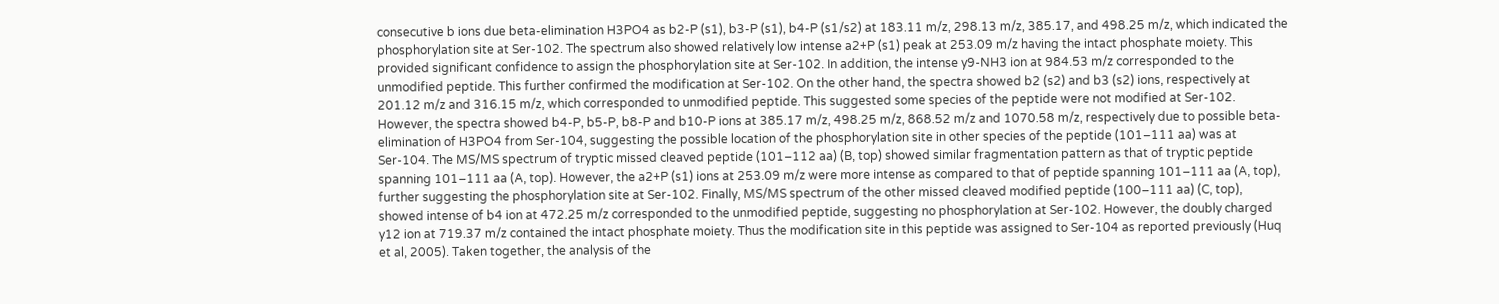consecutive b ions due beta-elimination H3PO4 as b2-P (s1), b3-P (s1), b4-P (s1/s2) at 183.11 m/z, 298.13 m/z, 385.17, and 498.25 m/z, which indicated the phosphorylation site at Ser-102. The spectrum also showed relatively low intense a2+P (s1) peak at 253.09 m/z having the intact phosphate moiety. This provided significant confidence to assign the phosphorylation site at Ser-102. In addition, the intense y9-NH3 ion at 984.53 m/z corresponded to the unmodified peptide. This further confirmed the modification at Ser-102. On the other hand, the spectra showed b2 (s2) and b3 (s2) ions, respectively at 201.12 m/z and 316.15 m/z, which corresponded to unmodified peptide. This suggested some species of the peptide were not modified at Ser-102. However, the spectra showed b4-P, b5-P, b8-P and b10-P ions at 385.17 m/z, 498.25 m/z, 868.52 m/z and 1070.58 m/z, respectively due to possible beta-elimination of H3PO4 from Ser-104, suggesting the possible location of the phosphorylation site in other species of the peptide (101–111 aa) was at Ser-104. The MS/MS spectrum of tryptic missed cleaved peptide (101–112 aa) (B, top) showed similar fragmentation pattern as that of tryptic peptide spanning 101–111 aa (A, top). However, the a2+P (s1) ions at 253.09 m/z were more intense as compared to that of peptide spanning 101–111 aa (A, top), further suggesting the phosphorylation site at Ser-102. Finally, MS/MS spectrum of the other missed cleaved modified peptide (100–111 aa) (C, top), showed intense of b4 ion at 472.25 m/z corresponded to the unmodified peptide, suggesting no phosphorylation at Ser-102. However, the doubly charged y12 ion at 719.37 m/z contained the intact phosphate moiety. Thus the modification site in this peptide was assigned to Ser-104 as reported previously (Huq et al, 2005). Taken together, the analysis of the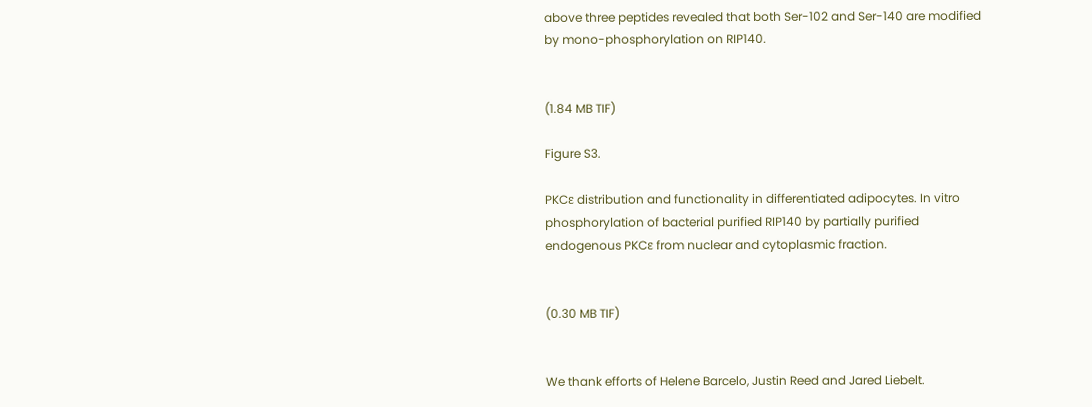above three peptides revealed that both Ser-102 and Ser-140 are modified by mono-phosphorylation on RIP140.


(1.84 MB TIF)

Figure S3.

PKCε distribution and functionality in differentiated adipocytes. In vitro phosphorylation of bacterial purified RIP140 by partially purified endogenous PKCε from nuclear and cytoplasmic fraction.


(0.30 MB TIF)


We thank efforts of Helene Barcelo, Justin Reed and Jared Liebelt.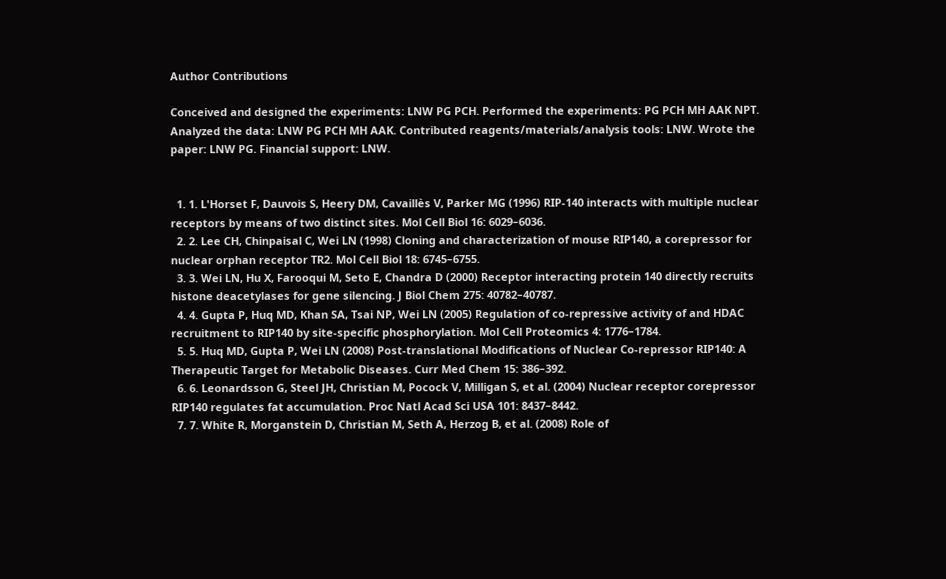Author Contributions

Conceived and designed the experiments: LNW PG PCH. Performed the experiments: PG PCH MH AAK NPT. Analyzed the data: LNW PG PCH MH AAK. Contributed reagents/materials/analysis tools: LNW. Wrote the paper: LNW PG. Financial support: LNW.


  1. 1. L'Horset F, Dauvois S, Heery DM, Cavaillès V, Parker MG (1996) RIP-140 interacts with multiple nuclear receptors by means of two distinct sites. Mol Cell Biol 16: 6029–6036.
  2. 2. Lee CH, Chinpaisal C, Wei LN (1998) Cloning and characterization of mouse RIP140, a corepressor for nuclear orphan receptor TR2. Mol Cell Biol 18: 6745–6755.
  3. 3. Wei LN, Hu X, Farooqui M, Seto E, Chandra D (2000) Receptor interacting protein 140 directly recruits histone deacetylases for gene silencing. J Biol Chem 275: 40782–40787.
  4. 4. Gupta P, Huq MD, Khan SA, Tsai NP, Wei LN (2005) Regulation of co-repressive activity of and HDAC recruitment to RIP140 by site-specific phosphorylation. Mol Cell Proteomics 4: 1776–1784.
  5. 5. Huq MD, Gupta P, Wei LN (2008) Post-translational Modifications of Nuclear Co-repressor RIP140: A Therapeutic Target for Metabolic Diseases. Curr Med Chem 15: 386–392.
  6. 6. Leonardsson G, Steel JH, Christian M, Pocock V, Milligan S, et al. (2004) Nuclear receptor corepressor RIP140 regulates fat accumulation. Proc Natl Acad Sci USA 101: 8437–8442.
  7. 7. White R, Morganstein D, Christian M, Seth A, Herzog B, et al. (2008) Role of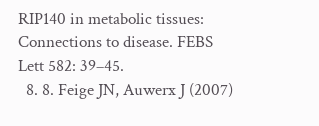RIP140 in metabolic tissues: Connections to disease. FEBS Lett 582: 39–45.
  8. 8. Feige JN, Auwerx J (2007)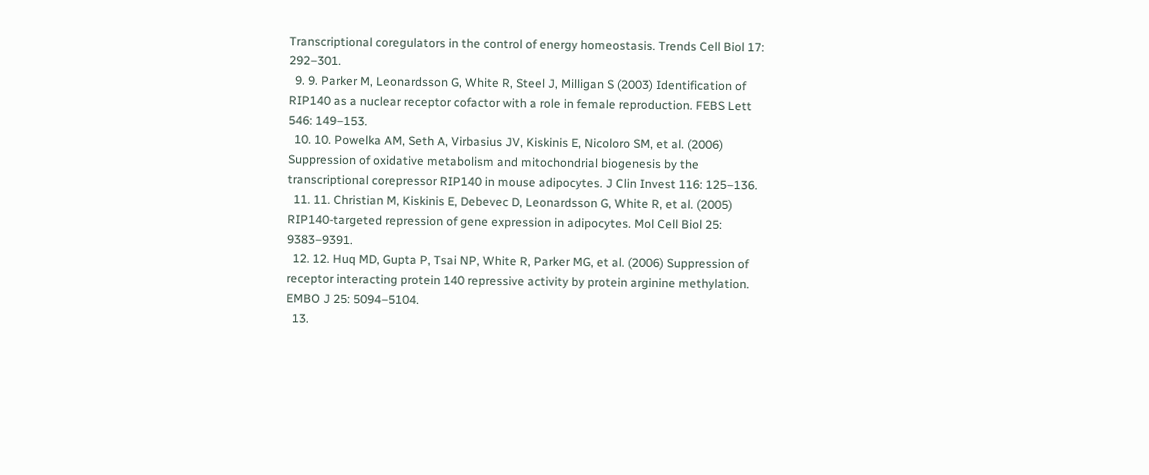Transcriptional coregulators in the control of energy homeostasis. Trends Cell Biol 17: 292–301.
  9. 9. Parker M, Leonardsson G, White R, Steel J, Milligan S (2003) Identification of RIP140 as a nuclear receptor cofactor with a role in female reproduction. FEBS Lett 546: 149–153.
  10. 10. Powelka AM, Seth A, Virbasius JV, Kiskinis E, Nicoloro SM, et al. (2006) Suppression of oxidative metabolism and mitochondrial biogenesis by the transcriptional corepressor RIP140 in mouse adipocytes. J Clin Invest 116: 125–136.
  11. 11. Christian M, Kiskinis E, Debevec D, Leonardsson G, White R, et al. (2005) RIP140-targeted repression of gene expression in adipocytes. Mol Cell Biol 25: 9383–9391.
  12. 12. Huq MD, Gupta P, Tsai NP, White R, Parker MG, et al. (2006) Suppression of receptor interacting protein 140 repressive activity by protein arginine methylation. EMBO J 25: 5094–5104.
  13.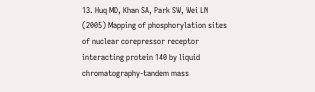13. Huq MD, Khan SA, Park SW, Wei LN (2005) Mapping of phosphorylation sites of nuclear corepressor receptor interacting protein 140 by liquid chromatography-tandem mass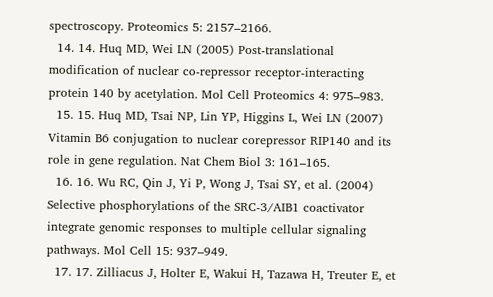spectroscopy. Proteomics 5: 2157–2166.
  14. 14. Huq MD, Wei LN (2005) Post-translational modification of nuclear co-repressor receptor-interacting protein 140 by acetylation. Mol Cell Proteomics 4: 975–983.
  15. 15. Huq MD, Tsai NP, Lin YP, Higgins L, Wei LN (2007) Vitamin B6 conjugation to nuclear corepressor RIP140 and its role in gene regulation. Nat Chem Biol 3: 161–165.
  16. 16. Wu RC, Qin J, Yi P, Wong J, Tsai SY, et al. (2004) Selective phosphorylations of the SRC-3/AIB1 coactivator integrate genomic responses to multiple cellular signaling pathways. Mol Cell 15: 937–949.
  17. 17. Zilliacus J, Holter E, Wakui H, Tazawa H, Treuter E, et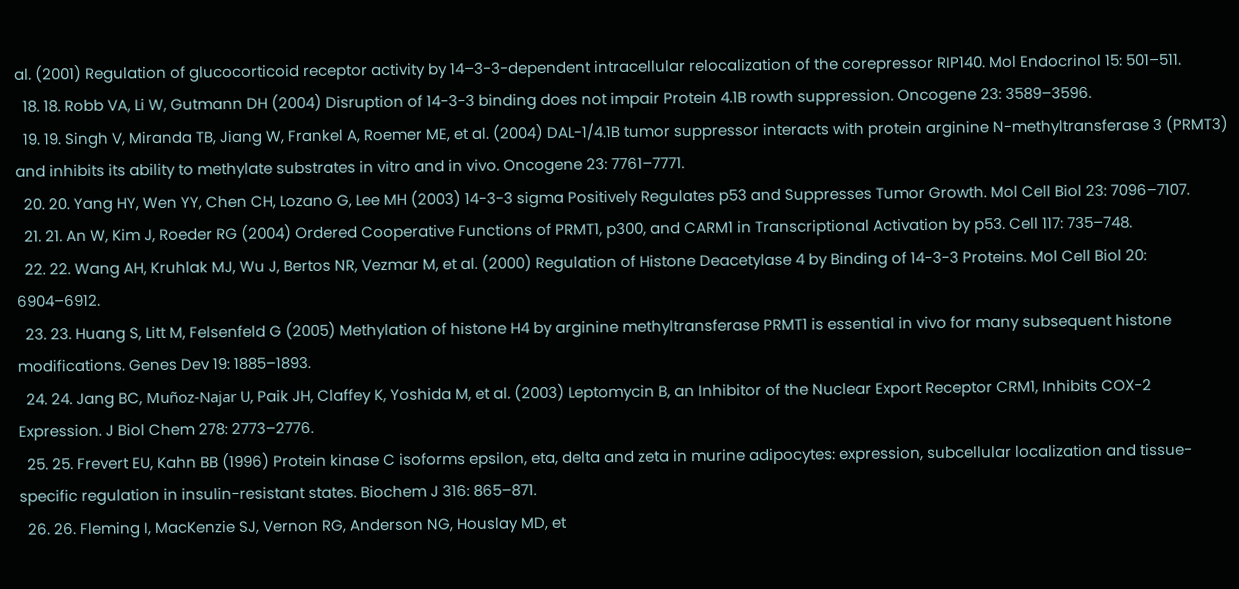al. (2001) Regulation of glucocorticoid receptor activity by 14–3-3-dependent intracellular relocalization of the corepressor RIP140. Mol Endocrinol 15: 501–511.
  18. 18. Robb VA, Li W, Gutmann DH (2004) Disruption of 14-3-3 binding does not impair Protein 4.1B rowth suppression. Oncogene 23: 3589–3596.
  19. 19. Singh V, Miranda TB, Jiang W, Frankel A, Roemer ME, et al. (2004) DAL-1/4.1B tumor suppressor interacts with protein arginine N-methyltransferase 3 (PRMT3) and inhibits its ability to methylate substrates in vitro and in vivo. Oncogene 23: 7761–7771.
  20. 20. Yang HY, Wen YY, Chen CH, Lozano G, Lee MH (2003) 14-3-3 sigma Positively Regulates p53 and Suppresses Tumor Growth. Mol Cell Biol 23: 7096–7107.
  21. 21. An W, Kim J, Roeder RG (2004) Ordered Cooperative Functions of PRMT1, p300, and CARM1 in Transcriptional Activation by p53. Cell 117: 735–748.
  22. 22. Wang AH, Kruhlak MJ, Wu J, Bertos NR, Vezmar M, et al. (2000) Regulation of Histone Deacetylase 4 by Binding of 14-3-3 Proteins. Mol Cell Biol 20: 6904–6912.
  23. 23. Huang S, Litt M, Felsenfeld G (2005) Methylation of histone H4 by arginine methyltransferase PRMT1 is essential in vivo for many subsequent histone modifications. Genes Dev 19: 1885–1893.
  24. 24. Jang BC, Muñoz-Najar U, Paik JH, Claffey K, Yoshida M, et al. (2003) Leptomycin B, an Inhibitor of the Nuclear Export Receptor CRM1, Inhibits COX-2 Expression. J Biol Chem 278: 2773–2776.
  25. 25. Frevert EU, Kahn BB (1996) Protein kinase C isoforms epsilon, eta, delta and zeta in murine adipocytes: expression, subcellular localization and tissue-specific regulation in insulin-resistant states. Biochem J 316: 865–871.
  26. 26. Fleming I, MacKenzie SJ, Vernon RG, Anderson NG, Houslay MD, et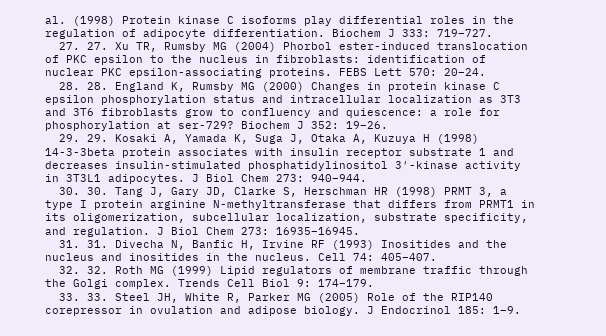al. (1998) Protein kinase C isoforms play differential roles in the regulation of adipocyte differentiation. Biochem J 333: 719–727.
  27. 27. Xu TR, Rumsby MG (2004) Phorbol ester-induced translocation of PKC epsilon to the nucleus in fibroblasts: identification of nuclear PKC epsilon-associating proteins. FEBS Lett 570: 20–24.
  28. 28. England K, Rumsby MG (2000) Changes in protein kinase C epsilon phosphorylation status and intracellular localization as 3T3 and 3T6 fibroblasts grow to confluency and quiescence: a role for phosphorylation at ser-729? Biochem J 352: 19–26.
  29. 29. Kosaki A, Yamada K, Suga J, Otaka A, Kuzuya H (1998) 14-3-3beta protein associates with insulin receptor substrate 1 and decreases insulin-stimulated phosphatidylinositol 3′-kinase activity in 3T3L1 adipocytes. J Biol Chem 273: 940–944.
  30. 30. Tang J, Gary JD, Clarke S, Herschman HR (1998) PRMT 3, a type I protein arginine N-methyltransferase that differs from PRMT1 in its oligomerization, subcellular localization, substrate specificity, and regulation. J Biol Chem 273: 16935–16945.
  31. 31. Divecha N, Banfic H, Irvine RF (1993) Inositides and the nucleus and inositides in the nucleus. Cell 74: 405–407.
  32. 32. Roth MG (1999) Lipid regulators of membrane traffic through the Golgi complex. Trends Cell Biol 9: 174–179.
  33. 33. Steel JH, White R, Parker MG (2005) Role of the RIP140 corepressor in ovulation and adipose biology. J Endocrinol 185: 1–9.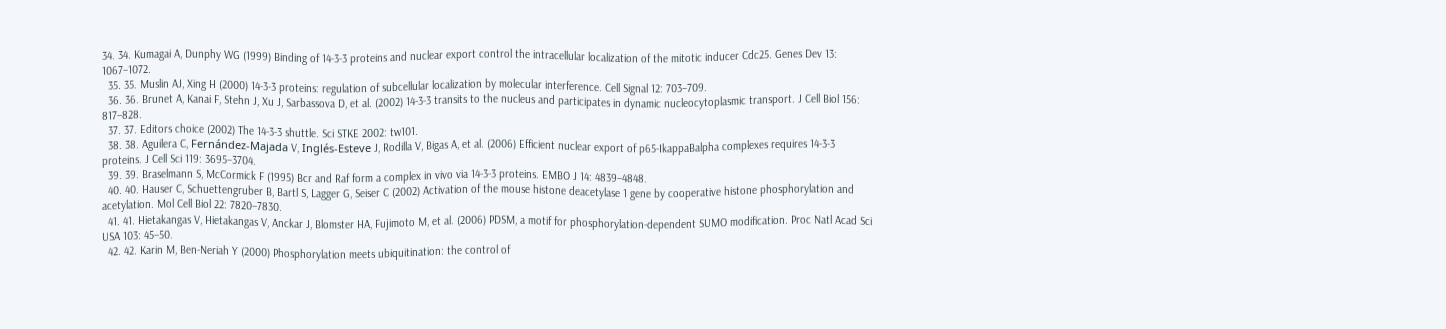34. 34. Kumagai A, Dunphy WG (1999) Binding of 14-3-3 proteins and nuclear export control the intracellular localization of the mitotic inducer Cdc25. Genes Dev 13: 1067–1072.
  35. 35. Muslin AJ, Xing H (2000) 14-3-3 proteins: regulation of subcellular localization by molecular interference. Cell Signal 12: 703–709.
  36. 36. Brunet A, Kanai F, Stehn J, Xu J, Sarbassova D, et al. (2002) 14-3-3 transits to the nucleus and participates in dynamic nucleocytoplasmic transport. J Cell Biol 156: 817–828.
  37. 37. Editors choice (2002) The 14-3-3 shuttle. Sci STKE 2002: tw101.
  38. 38. Aguilera C, Fernández-Majada V, Inglés-Esteve J, Rodilla V, Bigas A, et al. (2006) Efficient nuclear export of p65-IkappaBalpha complexes requires 14-3-3 proteins. J Cell Sci 119: 3695–3704.
  39. 39. Braselmann S, McCormick F (1995) Bcr and Raf form a complex in vivo via 14-3-3 proteins. EMBO J 14: 4839–4848.
  40. 40. Hauser C, Schuettengruber B, Bartl S, Lagger G, Seiser C (2002) Activation of the mouse histone deacetylase 1 gene by cooperative histone phosphorylation and acetylation. Mol Cell Biol 22: 7820–7830.
  41. 41. Hietakangas V, Hietakangas V, Anckar J, Blomster HA, Fujimoto M, et al. (2006) PDSM, a motif for phosphorylation-dependent SUMO modification. Proc Natl Acad Sci USA 103: 45–50.
  42. 42. Karin M, Ben-Neriah Y (2000) Phosphorylation meets ubiquitination: the control of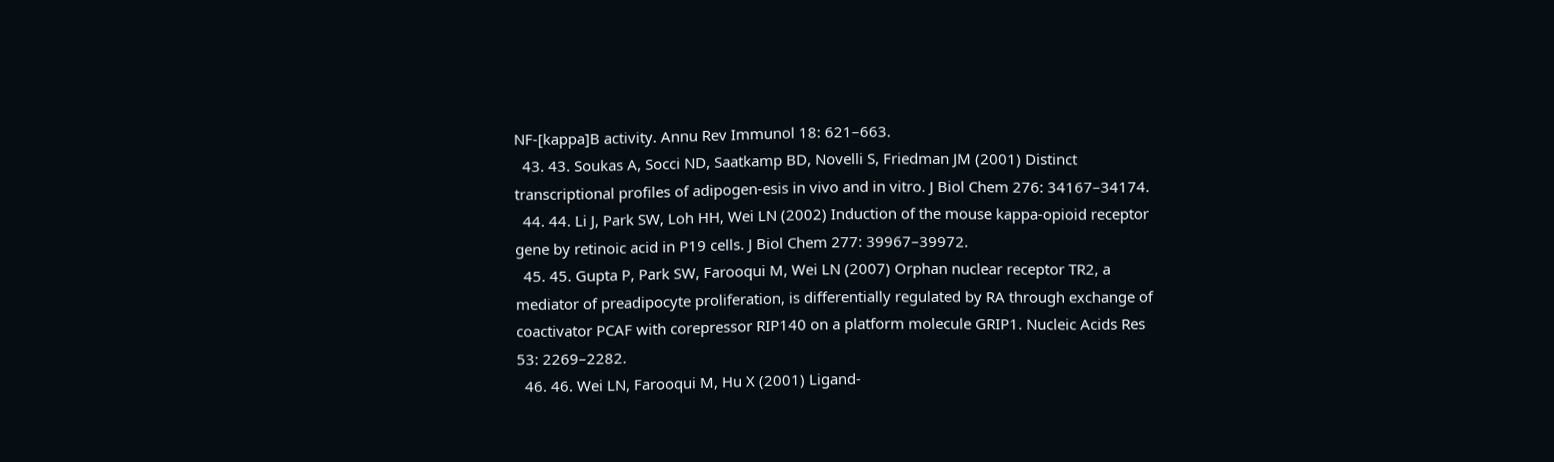NF-[kappa]B activity. Annu Rev Immunol 18: 621–663.
  43. 43. Soukas A, Socci ND, Saatkamp BD, Novelli S, Friedman JM (2001) Distinct transcriptional profiles of adipogen-esis in vivo and in vitro. J Biol Chem 276: 34167–34174.
  44. 44. Li J, Park SW, Loh HH, Wei LN (2002) Induction of the mouse kappa-opioid receptor gene by retinoic acid in P19 cells. J Biol Chem 277: 39967–39972.
  45. 45. Gupta P, Park SW, Farooqui M, Wei LN (2007) Orphan nuclear receptor TR2, a mediator of preadipocyte proliferation, is differentially regulated by RA through exchange of coactivator PCAF with corepressor RIP140 on a platform molecule GRIP1. Nucleic Acids Res 53: 2269–2282.
  46. 46. Wei LN, Farooqui M, Hu X (2001) Ligand-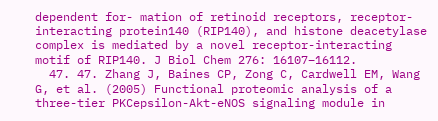dependent for- mation of retinoid receptors, receptor-interacting protein140 (RIP140), and histone deacetylase complex is mediated by a novel receptor-interacting motif of RIP140. J Biol Chem 276: 16107–16112.
  47. 47. Zhang J, Baines CP, Zong C, Cardwell EM, Wang G, et al. (2005) Functional proteomic analysis of a three-tier PKCepsilon-Akt-eNOS signaling module in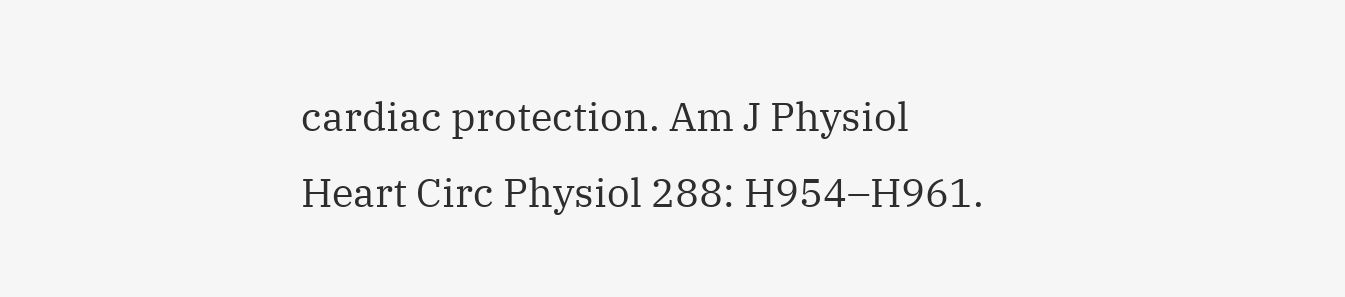cardiac protection. Am J Physiol Heart Circ Physiol 288: H954–H961.